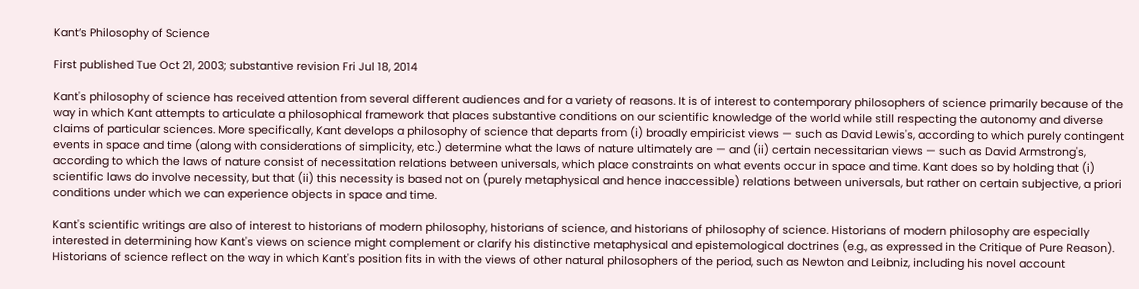Kant’s Philosophy of Science

First published Tue Oct 21, 2003; substantive revision Fri Jul 18, 2014

Kant's philosophy of science has received attention from several different audiences and for a variety of reasons. It is of interest to contemporary philosophers of science primarily because of the way in which Kant attempts to articulate a philosophical framework that places substantive conditions on our scientific knowledge of the world while still respecting the autonomy and diverse claims of particular sciences. More specifically, Kant develops a philosophy of science that departs from (i) broadly empiricist views — such as David Lewis's, according to which purely contingent events in space and time (along with considerations of simplicity, etc.) determine what the laws of nature ultimately are — and (ii) certain necessitarian views — such as David Armstrong's, according to which the laws of nature consist of necessitation relations between universals, which place constraints on what events occur in space and time. Kant does so by holding that (i) scientific laws do involve necessity, but that (ii) this necessity is based not on (purely metaphysical and hence inaccessible) relations between universals, but rather on certain subjective, a priori conditions under which we can experience objects in space and time.

Kant's scientific writings are also of interest to historians of modern philosophy, historians of science, and historians of philosophy of science. Historians of modern philosophy are especially interested in determining how Kant's views on science might complement or clarify his distinctive metaphysical and epistemological doctrines (e.g., as expressed in the Critique of Pure Reason). Historians of science reflect on the way in which Kant's position fits in with the views of other natural philosophers of the period, such as Newton and Leibniz, including his novel account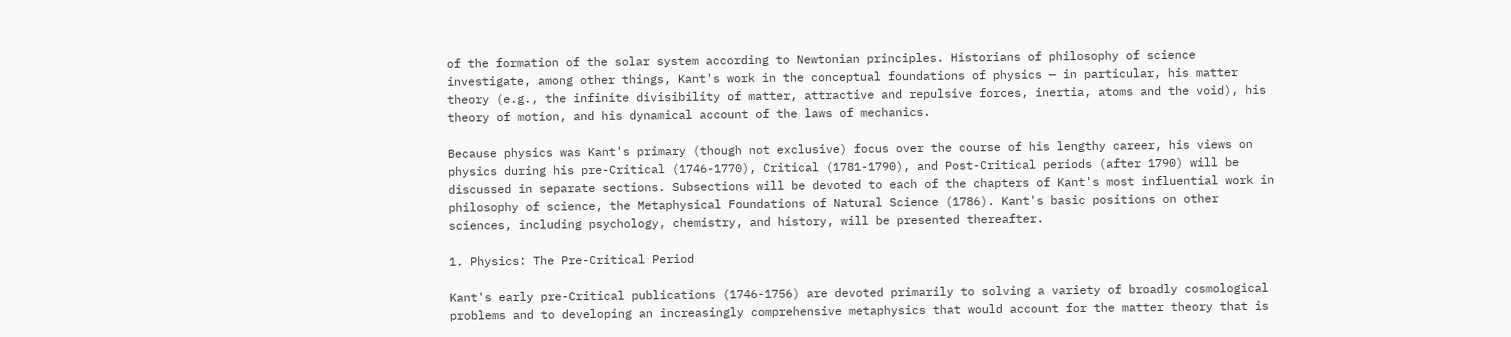of the formation of the solar system according to Newtonian principles. Historians of philosophy of science investigate, among other things, Kant's work in the conceptual foundations of physics — in particular, his matter theory (e.g., the infinite divisibility of matter, attractive and repulsive forces, inertia, atoms and the void), his theory of motion, and his dynamical account of the laws of mechanics.

Because physics was Kant's primary (though not exclusive) focus over the course of his lengthy career, his views on physics during his pre-Critical (1746-1770), Critical (1781-1790), and Post-Critical periods (after 1790) will be discussed in separate sections. Subsections will be devoted to each of the chapters of Kant's most influential work in philosophy of science, the Metaphysical Foundations of Natural Science (1786). Kant's basic positions on other sciences, including psychology, chemistry, and history, will be presented thereafter.

1. Physics: The Pre-Critical Period

Kant's early pre-Critical publications (1746-1756) are devoted primarily to solving a variety of broadly cosmological problems and to developing an increasingly comprehensive metaphysics that would account for the matter theory that is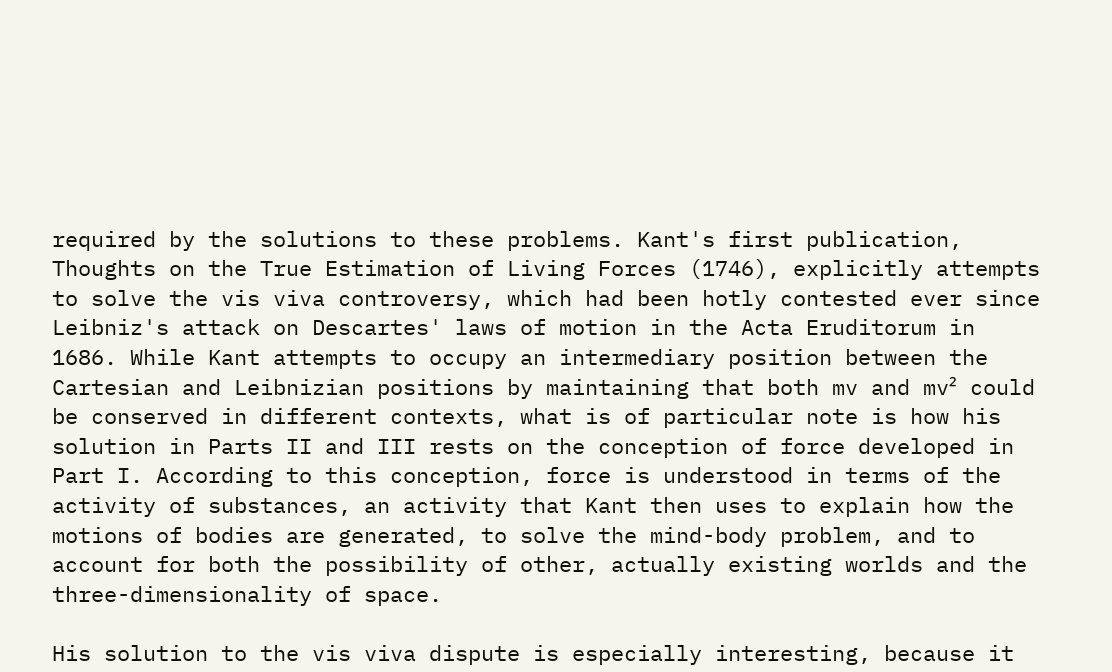required by the solutions to these problems. Kant's first publication, Thoughts on the True Estimation of Living Forces (1746), explicitly attempts to solve the vis viva controversy, which had been hotly contested ever since Leibniz's attack on Descartes' laws of motion in the Acta Eruditorum in 1686. While Kant attempts to occupy an intermediary position between the Cartesian and Leibnizian positions by maintaining that both mv and mv² could be conserved in different contexts, what is of particular note is how his solution in Parts II and III rests on the conception of force developed in Part I. According to this conception, force is understood in terms of the activity of substances, an activity that Kant then uses to explain how the motions of bodies are generated, to solve the mind-body problem, and to account for both the possibility of other, actually existing worlds and the three-dimensionality of space.

His solution to the vis viva dispute is especially interesting, because it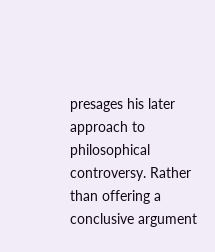presages his later approach to philosophical controversy. Rather than offering a conclusive argument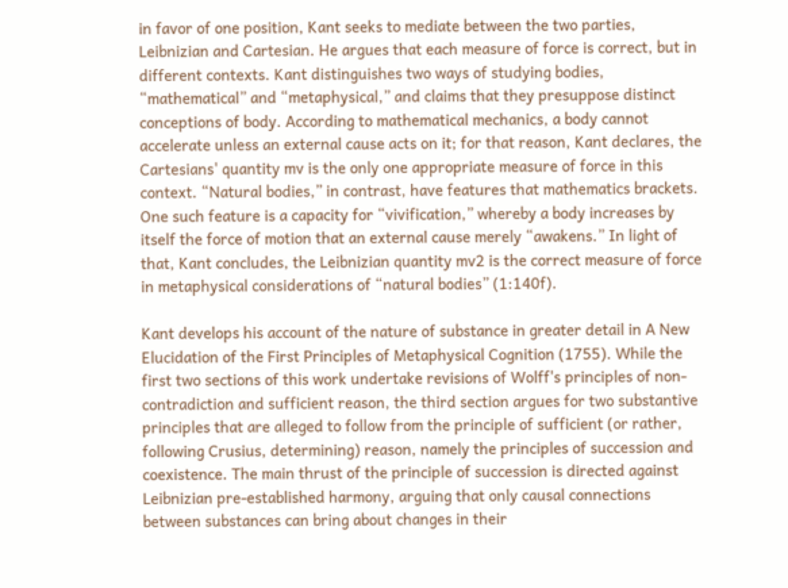in favor of one position, Kant seeks to mediate between the two parties, Leibnizian and Cartesian. He argues that each measure of force is correct, but in different contexts. Kant distinguishes two ways of studying bodies, “mathematical” and “metaphysical,” and claims that they presuppose distinct conceptions of body. According to mathematical mechanics, a body cannot accelerate unless an external cause acts on it; for that reason, Kant declares, the Cartesians' quantity mv is the only one appropriate measure of force in this context. “Natural bodies,” in contrast, have features that mathematics brackets. One such feature is a capacity for “vivification,” whereby a body increases by itself the force of motion that an external cause merely “awakens.” In light of that, Kant concludes, the Leibnizian quantity mv2 is the correct measure of force in metaphysical considerations of “natural bodies” (1:140f).

Kant develops his account of the nature of substance in greater detail in A New Elucidation of the First Principles of Metaphysical Cognition (1755). While the first two sections of this work undertake revisions of Wolff's principles of non-contradiction and sufficient reason, the third section argues for two substantive principles that are alleged to follow from the principle of sufficient (or rather, following Crusius, determining) reason, namely the principles of succession and coexistence. The main thrust of the principle of succession is directed against Leibnizian pre-established harmony, arguing that only causal connections between substances can bring about changes in their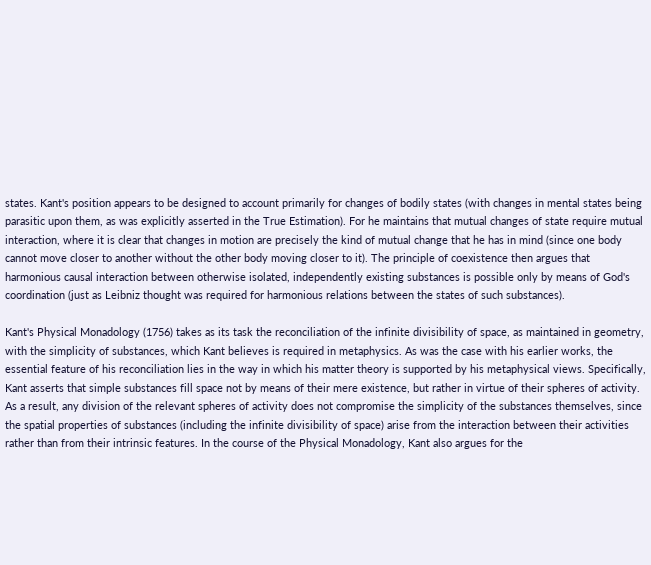states. Kant's position appears to be designed to account primarily for changes of bodily states (with changes in mental states being parasitic upon them, as was explicitly asserted in the True Estimation). For he maintains that mutual changes of state require mutual interaction, where it is clear that changes in motion are precisely the kind of mutual change that he has in mind (since one body cannot move closer to another without the other body moving closer to it). The principle of coexistence then argues that harmonious causal interaction between otherwise isolated, independently existing substances is possible only by means of God's coordination (just as Leibniz thought was required for harmonious relations between the states of such substances).

Kant's Physical Monadology (1756) takes as its task the reconciliation of the infinite divisibility of space, as maintained in geometry, with the simplicity of substances, which Kant believes is required in metaphysics. As was the case with his earlier works, the essential feature of his reconciliation lies in the way in which his matter theory is supported by his metaphysical views. Specifically, Kant asserts that simple substances fill space not by means of their mere existence, but rather in virtue of their spheres of activity. As a result, any division of the relevant spheres of activity does not compromise the simplicity of the substances themselves, since the spatial properties of substances (including the infinite divisibility of space) arise from the interaction between their activities rather than from their intrinsic features. In the course of the Physical Monadology, Kant also argues for the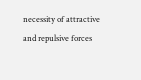necessity of attractive and repulsive forces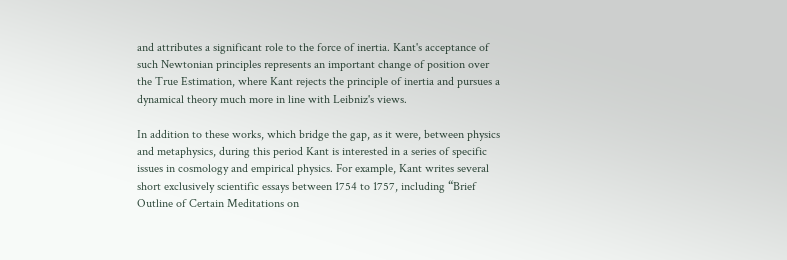and attributes a significant role to the force of inertia. Kant's acceptance of such Newtonian principles represents an important change of position over the True Estimation, where Kant rejects the principle of inertia and pursues a dynamical theory much more in line with Leibniz's views.

In addition to these works, which bridge the gap, as it were, between physics and metaphysics, during this period Kant is interested in a series of specific issues in cosmology and empirical physics. For example, Kant writes several short exclusively scientific essays between 1754 to 1757, including “Brief Outline of Certain Meditations on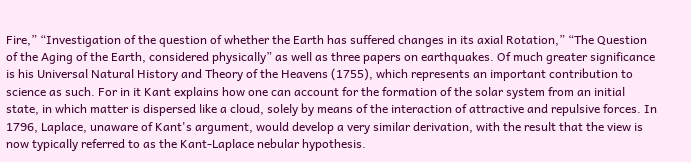Fire,” “Investigation of the question of whether the Earth has suffered changes in its axial Rotation,” “The Question of the Aging of the Earth, considered physically” as well as three papers on earthquakes. Of much greater significance is his Universal Natural History and Theory of the Heavens (1755), which represents an important contribution to science as such. For in it Kant explains how one can account for the formation of the solar system from an initial state, in which matter is dispersed like a cloud, solely by means of the interaction of attractive and repulsive forces. In 1796, Laplace, unaware of Kant's argument, would develop a very similar derivation, with the result that the view is now typically referred to as the Kant-Laplace nebular hypothesis.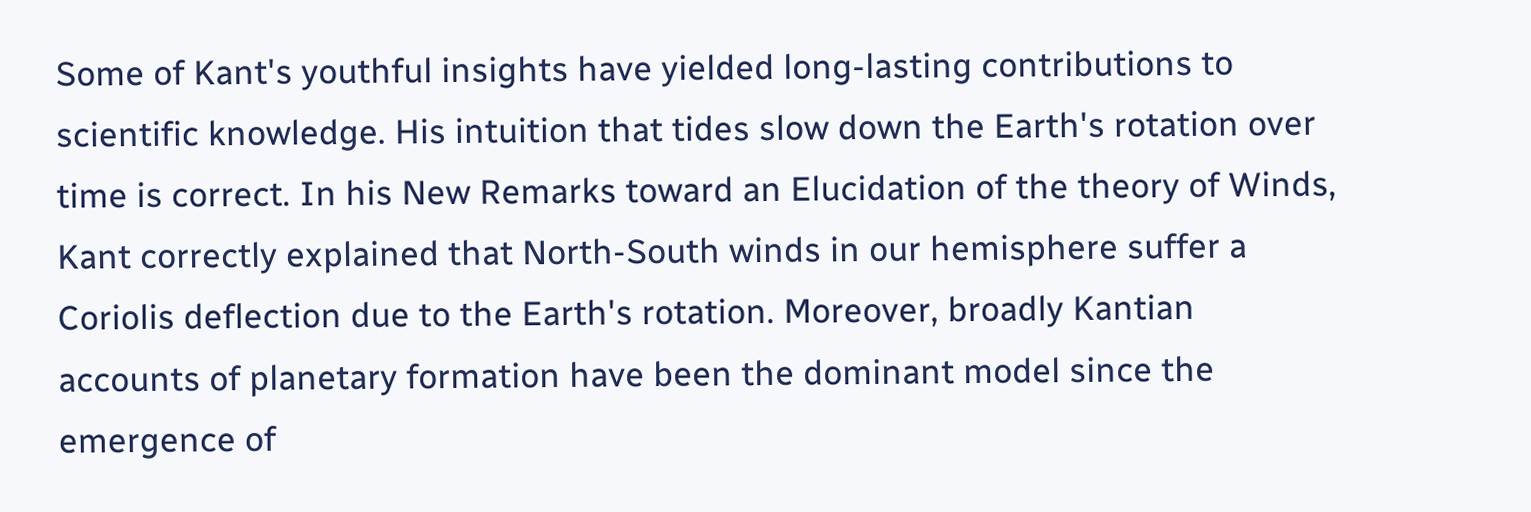Some of Kant's youthful insights have yielded long-lasting contributions to scientific knowledge. His intuition that tides slow down the Earth's rotation over time is correct. In his New Remarks toward an Elucidation of the theory of Winds, Kant correctly explained that North-South winds in our hemisphere suffer a Coriolis deflection due to the Earth's rotation. Moreover, broadly Kantian accounts of planetary formation have been the dominant model since the emergence of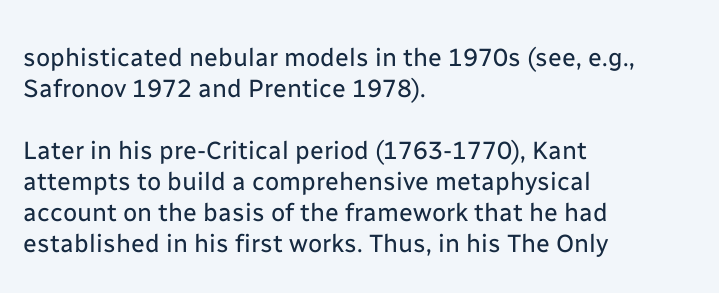sophisticated nebular models in the 1970s (see, e.g., Safronov 1972 and Prentice 1978).

Later in his pre-Critical period (1763-1770), Kant attempts to build a comprehensive metaphysical account on the basis of the framework that he had established in his first works. Thus, in his The Only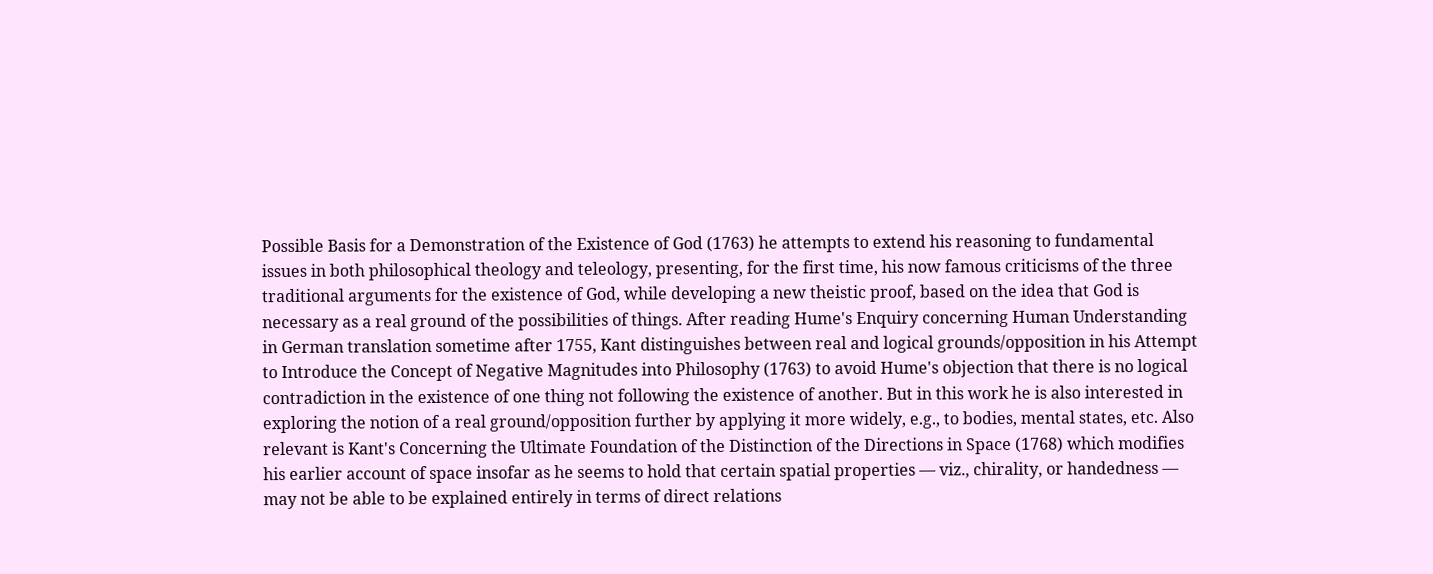Possible Basis for a Demonstration of the Existence of God (1763) he attempts to extend his reasoning to fundamental issues in both philosophical theology and teleology, presenting, for the first time, his now famous criticisms of the three traditional arguments for the existence of God, while developing a new theistic proof, based on the idea that God is necessary as a real ground of the possibilities of things. After reading Hume's Enquiry concerning Human Understanding in German translation sometime after 1755, Kant distinguishes between real and logical grounds/opposition in his Attempt to Introduce the Concept of Negative Magnitudes into Philosophy (1763) to avoid Hume's objection that there is no logical contradiction in the existence of one thing not following the existence of another. But in this work he is also interested in exploring the notion of a real ground/opposition further by applying it more widely, e.g., to bodies, mental states, etc. Also relevant is Kant's Concerning the Ultimate Foundation of the Distinction of the Directions in Space (1768) which modifies his earlier account of space insofar as he seems to hold that certain spatial properties — viz., chirality, or handedness — may not be able to be explained entirely in terms of direct relations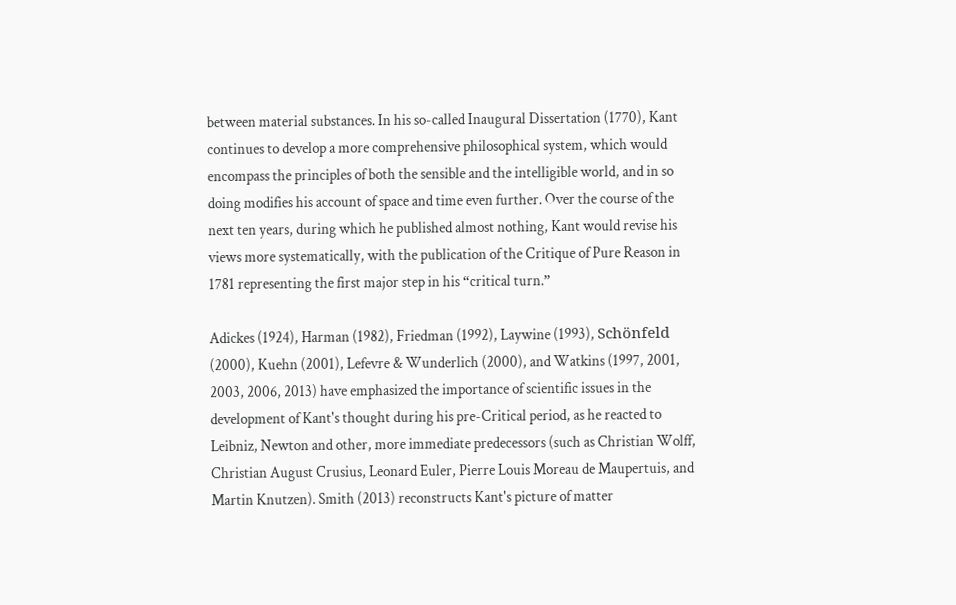between material substances. In his so-called Inaugural Dissertation (1770), Kant continues to develop a more comprehensive philosophical system, which would encompass the principles of both the sensible and the intelligible world, and in so doing modifies his account of space and time even further. Over the course of the next ten years, during which he published almost nothing, Kant would revise his views more systematically, with the publication of the Critique of Pure Reason in 1781 representing the first major step in his “critical turn.”

Adickes (1924), Harman (1982), Friedman (1992), Laywine (1993), Schönfeld (2000), Kuehn (2001), Lefevre & Wunderlich (2000), and Watkins (1997, 2001, 2003, 2006, 2013) have emphasized the importance of scientific issues in the development of Kant's thought during his pre-Critical period, as he reacted to Leibniz, Newton and other, more immediate predecessors (such as Christian Wolff, Christian August Crusius, Leonard Euler, Pierre Louis Moreau de Maupertuis, and Martin Knutzen). Smith (2013) reconstructs Kant's picture of matter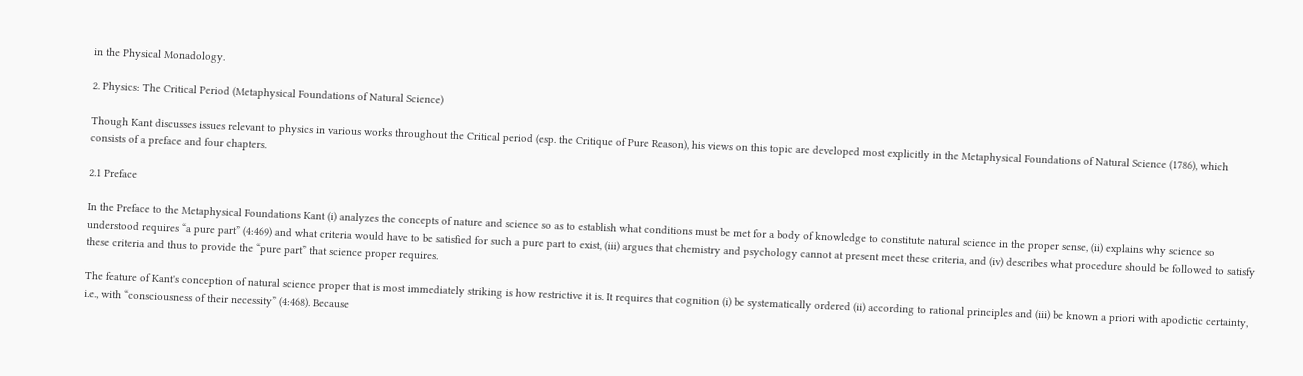in the Physical Monadology.

2. Physics: The Critical Period (Metaphysical Foundations of Natural Science)

Though Kant discusses issues relevant to physics in various works throughout the Critical period (esp. the Critique of Pure Reason), his views on this topic are developed most explicitly in the Metaphysical Foundations of Natural Science (1786), which consists of a preface and four chapters.

2.1 Preface

In the Preface to the Metaphysical Foundations Kant (i) analyzes the concepts of nature and science so as to establish what conditions must be met for a body of knowledge to constitute natural science in the proper sense, (ii) explains why science so understood requires “a pure part” (4:469) and what criteria would have to be satisfied for such a pure part to exist, (iii) argues that chemistry and psychology cannot at present meet these criteria, and (iv) describes what procedure should be followed to satisfy these criteria and thus to provide the “pure part” that science proper requires.

The feature of Kant's conception of natural science proper that is most immediately striking is how restrictive it is. It requires that cognition (i) be systematically ordered (ii) according to rational principles and (iii) be known a priori with apodictic certainty, i.e., with “consciousness of their necessity” (4:468). Because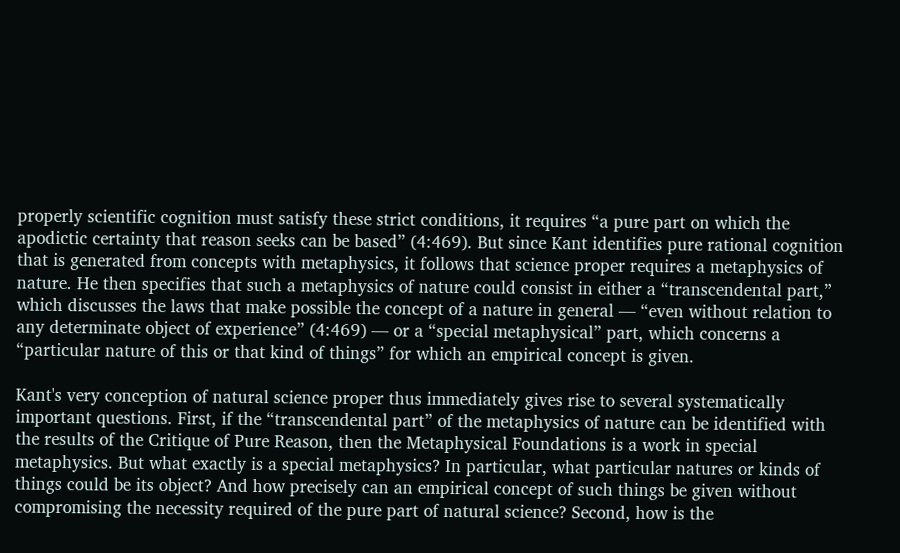properly scientific cognition must satisfy these strict conditions, it requires “a pure part on which the apodictic certainty that reason seeks can be based” (4:469). But since Kant identifies pure rational cognition that is generated from concepts with metaphysics, it follows that science proper requires a metaphysics of nature. He then specifies that such a metaphysics of nature could consist in either a “transcendental part,” which discusses the laws that make possible the concept of a nature in general — “even without relation to any determinate object of experience” (4:469) — or a “special metaphysical” part, which concerns a “particular nature of this or that kind of things” for which an empirical concept is given.

Kant's very conception of natural science proper thus immediately gives rise to several systematically important questions. First, if the “transcendental part” of the metaphysics of nature can be identified with the results of the Critique of Pure Reason, then the Metaphysical Foundations is a work in special metaphysics. But what exactly is a special metaphysics? In particular, what particular natures or kinds of things could be its object? And how precisely can an empirical concept of such things be given without compromising the necessity required of the pure part of natural science? Second, how is the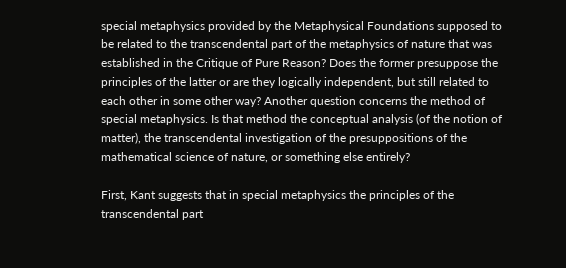special metaphysics provided by the Metaphysical Foundations supposed to be related to the transcendental part of the metaphysics of nature that was established in the Critique of Pure Reason? Does the former presuppose the principles of the latter or are they logically independent, but still related to each other in some other way? Another question concerns the method of special metaphysics. Is that method the conceptual analysis (of the notion of matter), the transcendental investigation of the presuppositions of the mathematical science of nature, or something else entirely?

First, Kant suggests that in special metaphysics the principles of the transcendental part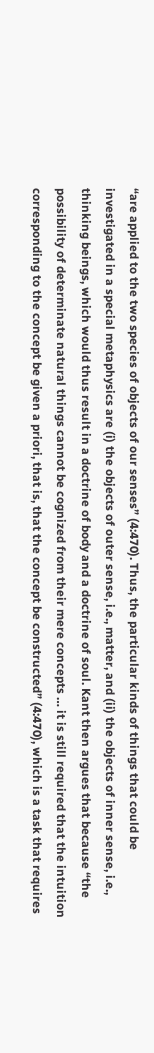“are applied to the two species of objects of our senses” (4:470). Thus, the particular kinds of things that could be investigated in a special metaphysics are (i) the objects of outer sense, i.e., matter, and (ii) the objects of inner sense, i.e., thinking beings, which would thus result in a doctrine of body and a doctrine of soul. Kant then argues that because “the possibility of determinate natural things cannot be cognized from their mere concepts … it is still required that the intuition corresponding to the concept be given a priori, that is, that the concept be constructed” (4:470), which is a task that requires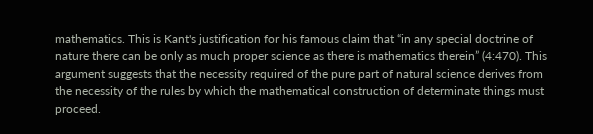mathematics. This is Kant's justification for his famous claim that “in any special doctrine of nature there can be only as much proper science as there is mathematics therein” (4:470). This argument suggests that the necessity required of the pure part of natural science derives from the necessity of the rules by which the mathematical construction of determinate things must proceed.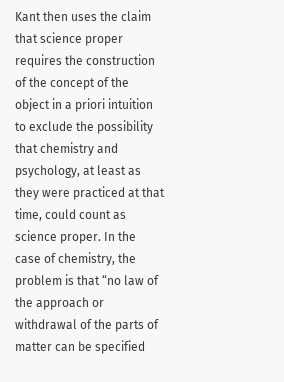Kant then uses the claim that science proper requires the construction of the concept of the object in a priori intuition to exclude the possibility that chemistry and psychology, at least as they were practiced at that time, could count as science proper. In the case of chemistry, the problem is that “no law of the approach or withdrawal of the parts of matter can be specified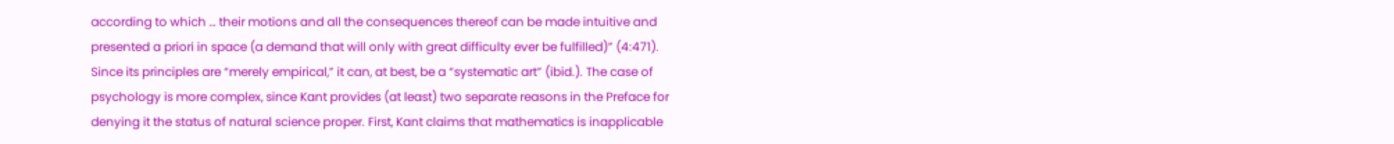according to which … their motions and all the consequences thereof can be made intuitive and presented a priori in space (a demand that will only with great difficulty ever be fulfilled)” (4:471). Since its principles are “merely empirical,” it can, at best, be a “systematic art” (ibid.). The case of psychology is more complex, since Kant provides (at least) two separate reasons in the Preface for denying it the status of natural science proper. First, Kant claims that mathematics is inapplicable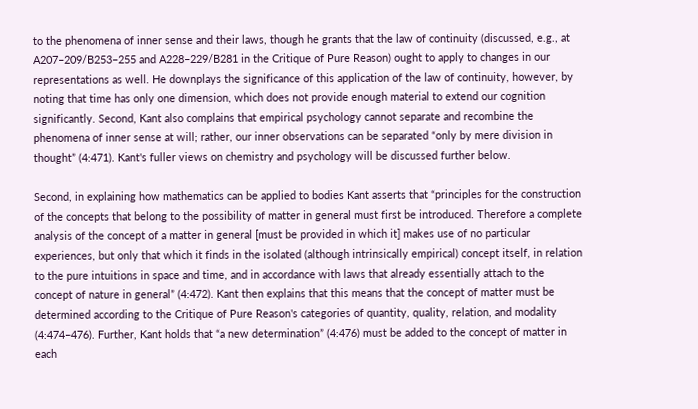to the phenomena of inner sense and their laws, though he grants that the law of continuity (discussed, e.g., at A207–209/B253–255 and A228–229/B281 in the Critique of Pure Reason) ought to apply to changes in our representations as well. He downplays the significance of this application of the law of continuity, however, by noting that time has only one dimension, which does not provide enough material to extend our cognition significantly. Second, Kant also complains that empirical psychology cannot separate and recombine the phenomena of inner sense at will; rather, our inner observations can be separated “only by mere division in thought” (4:471). Kant's fuller views on chemistry and psychology will be discussed further below.

Second, in explaining how mathematics can be applied to bodies Kant asserts that “principles for the construction of the concepts that belong to the possibility of matter in general must first be introduced. Therefore a complete analysis of the concept of a matter in general [must be provided in which it] makes use of no particular experiences, but only that which it finds in the isolated (although intrinsically empirical) concept itself, in relation to the pure intuitions in space and time, and in accordance with laws that already essentially attach to the concept of nature in general” (4:472). Kant then explains that this means that the concept of matter must be determined according to the Critique of Pure Reason's categories of quantity, quality, relation, and modality (4:474–476). Further, Kant holds that “a new determination” (4:476) must be added to the concept of matter in each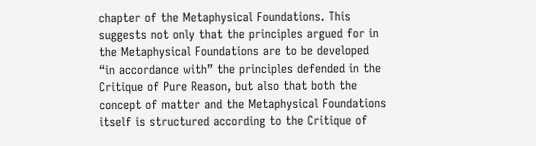chapter of the Metaphysical Foundations. This suggests not only that the principles argued for in the Metaphysical Foundations are to be developed “in accordance with” the principles defended in the Critique of Pure Reason, but also that both the concept of matter and the Metaphysical Foundations itself is structured according to the Critique of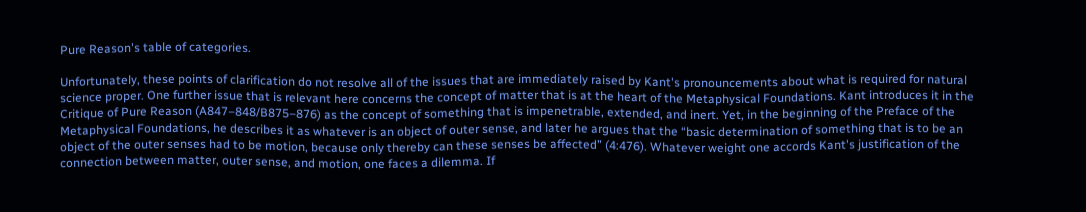Pure Reason's table of categories.

Unfortunately, these points of clarification do not resolve all of the issues that are immediately raised by Kant's pronouncements about what is required for natural science proper. One further issue that is relevant here concerns the concept of matter that is at the heart of the Metaphysical Foundations. Kant introduces it in the Critique of Pure Reason (A847–848/B875–876) as the concept of something that is impenetrable, extended, and inert. Yet, in the beginning of the Preface of the Metaphysical Foundations, he describes it as whatever is an object of outer sense, and later he argues that the “basic determination of something that is to be an object of the outer senses had to be motion, because only thereby can these senses be affected” (4:476). Whatever weight one accords Kant's justification of the connection between matter, outer sense, and motion, one faces a dilemma. If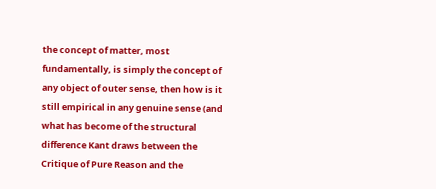the concept of matter, most fundamentally, is simply the concept of any object of outer sense, then how is it still empirical in any genuine sense (and what has become of the structural difference Kant draws between the Critique of Pure Reason and the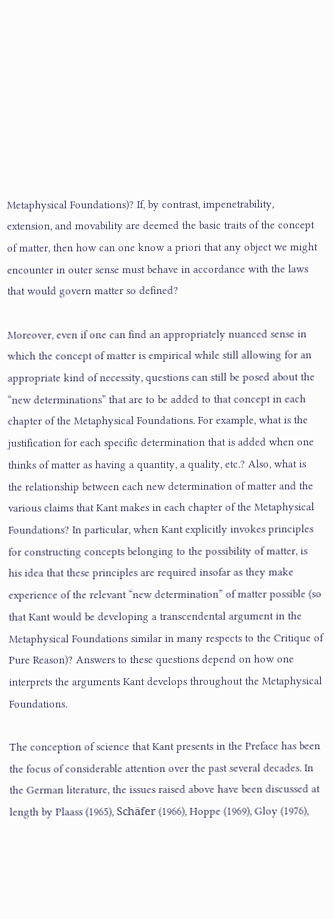Metaphysical Foundations)? If, by contrast, impenetrability, extension, and movability are deemed the basic traits of the concept of matter, then how can one know a priori that any object we might encounter in outer sense must behave in accordance with the laws that would govern matter so defined?

Moreover, even if one can find an appropriately nuanced sense in which the concept of matter is empirical while still allowing for an appropriate kind of necessity, questions can still be posed about the “new determinations” that are to be added to that concept in each chapter of the Metaphysical Foundations. For example, what is the justification for each specific determination that is added when one thinks of matter as having a quantity, a quality, etc.? Also, what is the relationship between each new determination of matter and the various claims that Kant makes in each chapter of the Metaphysical Foundations? In particular, when Kant explicitly invokes principles for constructing concepts belonging to the possibility of matter, is his idea that these principles are required insofar as they make experience of the relevant “new determination” of matter possible (so that Kant would be developing a transcendental argument in the Metaphysical Foundations similar in many respects to the Critique of Pure Reason)? Answers to these questions depend on how one interprets the arguments Kant develops throughout the Metaphysical Foundations.

The conception of science that Kant presents in the Preface has been the focus of considerable attention over the past several decades. In the German literature, the issues raised above have been discussed at length by Plaass (1965), Schäfer (1966), Hoppe (1969), Gloy (1976),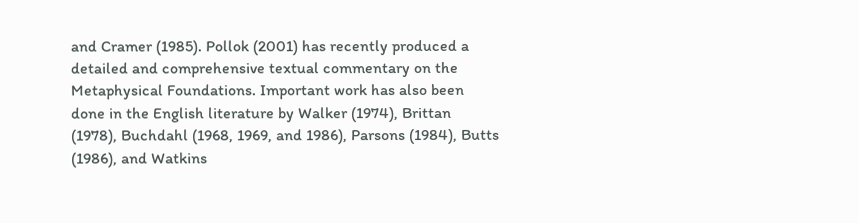and Cramer (1985). Pollok (2001) has recently produced a detailed and comprehensive textual commentary on the Metaphysical Foundations. Important work has also been done in the English literature by Walker (1974), Brittan (1978), Buchdahl (1968, 1969, and 1986), Parsons (1984), Butts (1986), and Watkins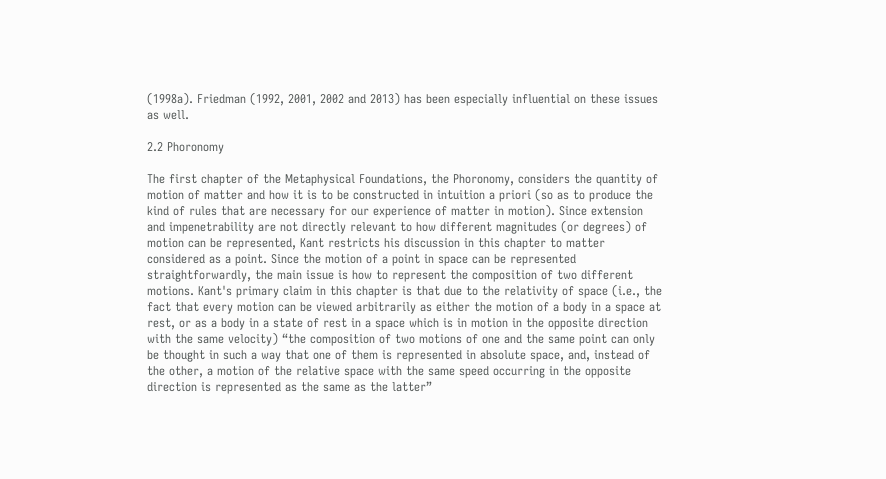(1998a). Friedman (1992, 2001, 2002 and 2013) has been especially influential on these issues as well.

2.2 Phoronomy

The first chapter of the Metaphysical Foundations, the Phoronomy, considers the quantity of motion of matter and how it is to be constructed in intuition a priori (so as to produce the kind of rules that are necessary for our experience of matter in motion). Since extension and impenetrability are not directly relevant to how different magnitudes (or degrees) of motion can be represented, Kant restricts his discussion in this chapter to matter considered as a point. Since the motion of a point in space can be represented straightforwardly, the main issue is how to represent the composition of two different motions. Kant's primary claim in this chapter is that due to the relativity of space (i.e., the fact that every motion can be viewed arbitrarily as either the motion of a body in a space at rest, or as a body in a state of rest in a space which is in motion in the opposite direction with the same velocity) “the composition of two motions of one and the same point can only be thought in such a way that one of them is represented in absolute space, and, instead of the other, a motion of the relative space with the same speed occurring in the opposite direction is represented as the same as the latter”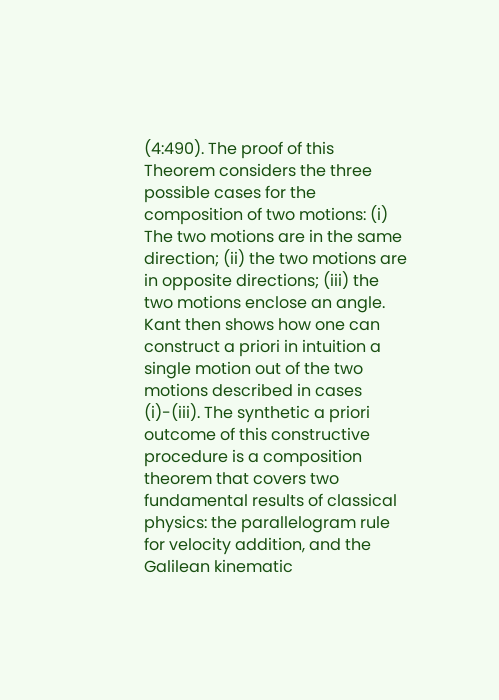(4:490). The proof of this Theorem considers the three possible cases for the composition of two motions: (i) The two motions are in the same direction; (ii) the two motions are in opposite directions; (iii) the two motions enclose an angle. Kant then shows how one can construct a priori in intuition a single motion out of the two motions described in cases (i)-(iii). The synthetic a priori outcome of this constructive procedure is a composition theorem that covers two fundamental results of classical physics: the parallelogram rule for velocity addition, and the Galilean kinematic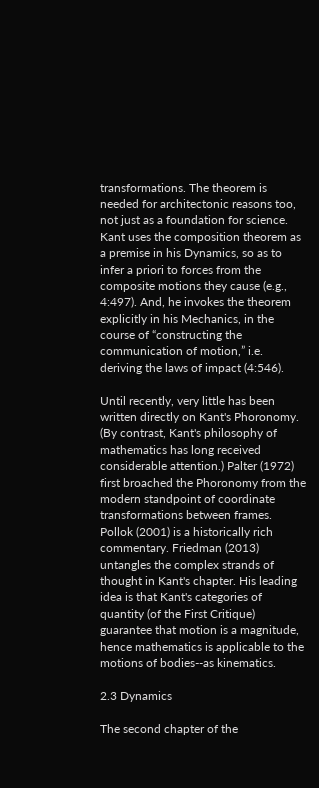transformations. The theorem is needed for architectonic reasons too, not just as a foundation for science. Kant uses the composition theorem as a premise in his Dynamics, so as to infer a priori to forces from the composite motions they cause (e.g., 4:497). And, he invokes the theorem explicitly in his Mechanics, in the course of “constructing the communication of motion,” i.e. deriving the laws of impact (4:546).

Until recently, very little has been written directly on Kant's Phoronomy. (By contrast, Kant's philosophy of mathematics has long received considerable attention.) Palter (1972) first broached the Phoronomy from the modern standpoint of coordinate transformations between frames. Pollok (2001) is a historically rich commentary. Friedman (2013) untangles the complex strands of thought in Kant's chapter. His leading idea is that Kant's categories of quantity (of the First Critique) guarantee that motion is a magnitude, hence mathematics is applicable to the motions of bodies--as kinematics.

2.3 Dynamics

The second chapter of the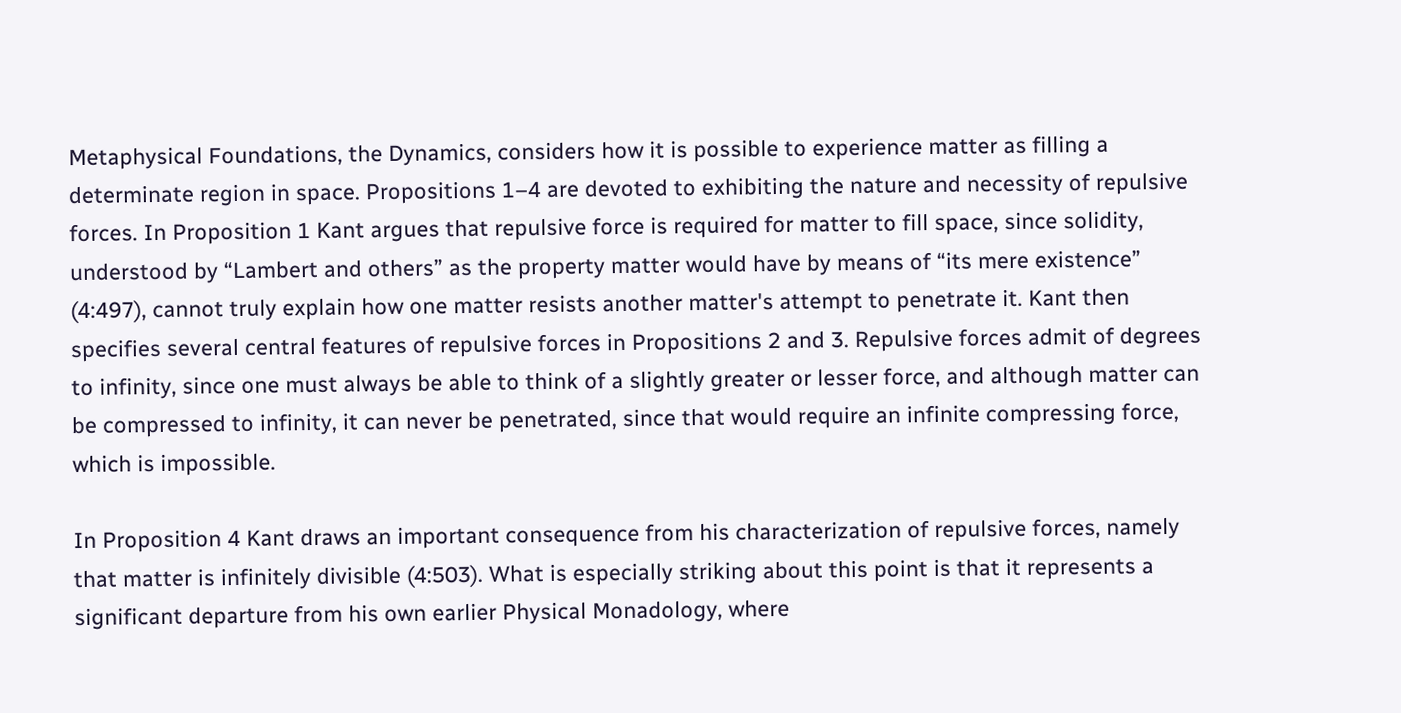Metaphysical Foundations, the Dynamics, considers how it is possible to experience matter as filling a determinate region in space. Propositions 1–4 are devoted to exhibiting the nature and necessity of repulsive forces. In Proposition 1 Kant argues that repulsive force is required for matter to fill space, since solidity, understood by “Lambert and others” as the property matter would have by means of “its mere existence” (4:497), cannot truly explain how one matter resists another matter's attempt to penetrate it. Kant then specifies several central features of repulsive forces in Propositions 2 and 3. Repulsive forces admit of degrees to infinity, since one must always be able to think of a slightly greater or lesser force, and although matter can be compressed to infinity, it can never be penetrated, since that would require an infinite compressing force, which is impossible.

In Proposition 4 Kant draws an important consequence from his characterization of repulsive forces, namely that matter is infinitely divisible (4:503). What is especially striking about this point is that it represents a significant departure from his own earlier Physical Monadology, where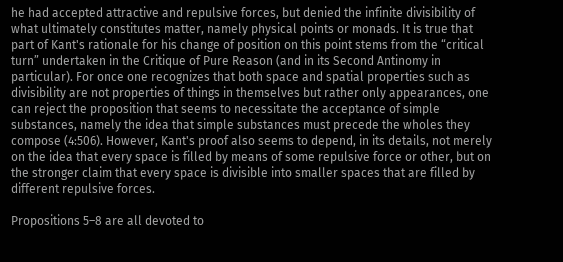he had accepted attractive and repulsive forces, but denied the infinite divisibility of what ultimately constitutes matter, namely physical points or monads. It is true that part of Kant's rationale for his change of position on this point stems from the “critical turn” undertaken in the Critique of Pure Reason (and in its Second Antinomy in particular). For once one recognizes that both space and spatial properties such as divisibility are not properties of things in themselves but rather only appearances, one can reject the proposition that seems to necessitate the acceptance of simple substances, namely the idea that simple substances must precede the wholes they compose (4:506). However, Kant's proof also seems to depend, in its details, not merely on the idea that every space is filled by means of some repulsive force or other, but on the stronger claim that every space is divisible into smaller spaces that are filled by different repulsive forces.

Propositions 5–8 are all devoted to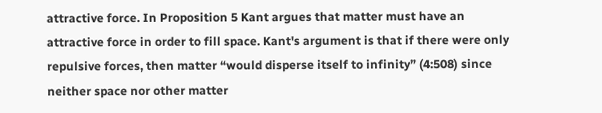attractive force. In Proposition 5 Kant argues that matter must have an attractive force in order to fill space. Kant's argument is that if there were only repulsive forces, then matter “would disperse itself to infinity” (4:508) since neither space nor other matter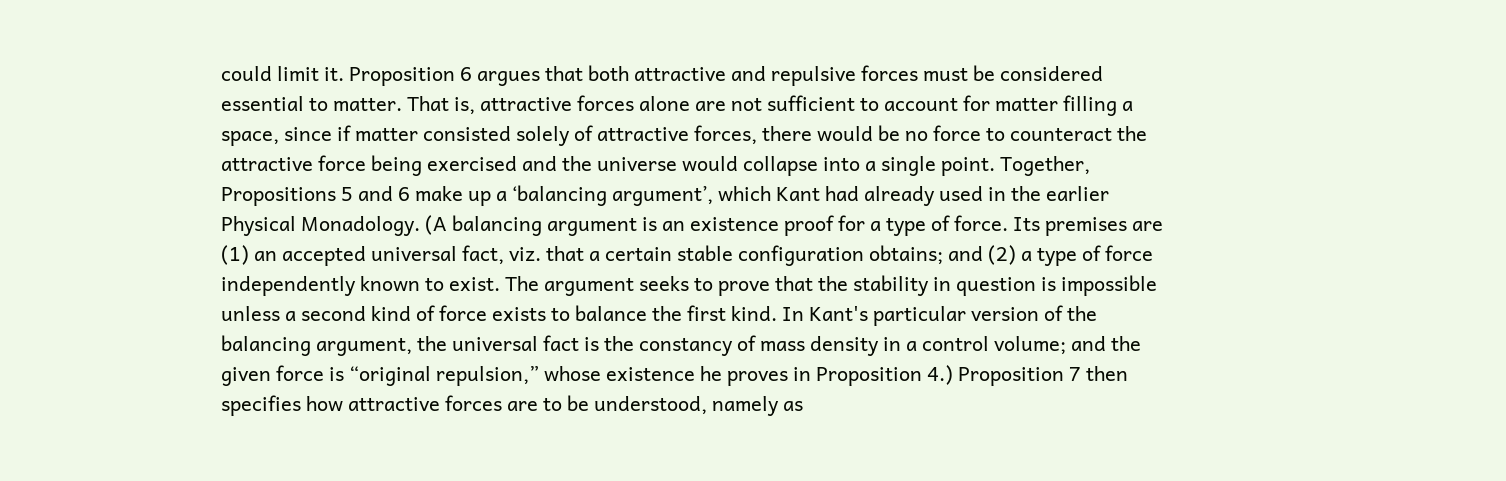could limit it. Proposition 6 argues that both attractive and repulsive forces must be considered essential to matter. That is, attractive forces alone are not sufficient to account for matter filling a space, since if matter consisted solely of attractive forces, there would be no force to counteract the attractive force being exercised and the universe would collapse into a single point. Together, Propositions 5 and 6 make up a ‘balancing argument’, which Kant had already used in the earlier Physical Monadology. (A balancing argument is an existence proof for a type of force. Its premises are (1) an accepted universal fact, viz. that a certain stable configuration obtains; and (2) a type of force independently known to exist. The argument seeks to prove that the stability in question is impossible unless a second kind of force exists to balance the first kind. In Kant's particular version of the balancing argument, the universal fact is the constancy of mass density in a control volume; and the given force is “original repulsion,” whose existence he proves in Proposition 4.) Proposition 7 then specifies how attractive forces are to be understood, namely as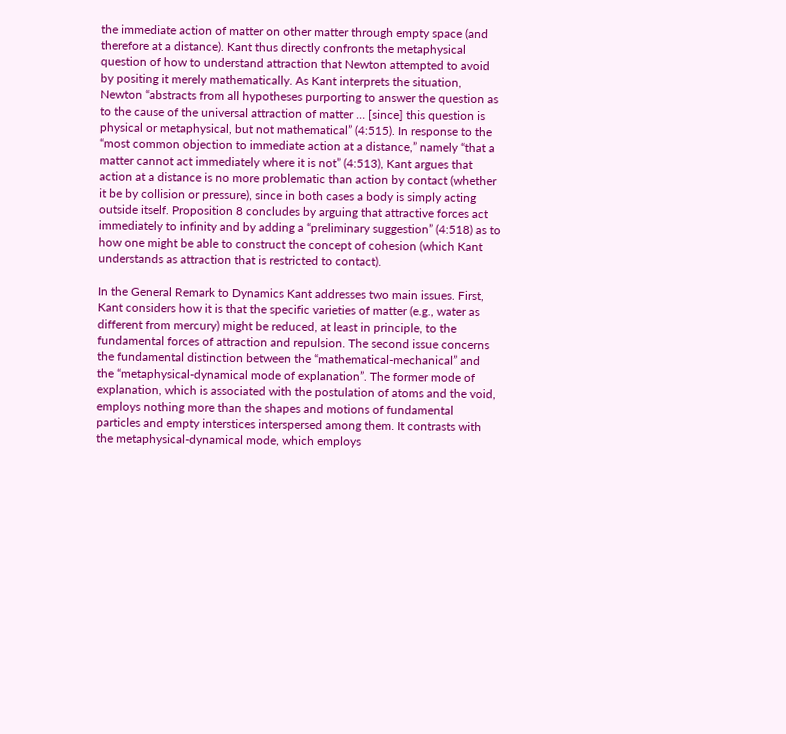the immediate action of matter on other matter through empty space (and therefore at a distance). Kant thus directly confronts the metaphysical question of how to understand attraction that Newton attempted to avoid by positing it merely mathematically. As Kant interprets the situation, Newton “abstracts from all hypotheses purporting to answer the question as to the cause of the universal attraction of matter … [since] this question is physical or metaphysical, but not mathematical” (4:515). In response to the “most common objection to immediate action at a distance,” namely “that a matter cannot act immediately where it is not” (4:513), Kant argues that action at a distance is no more problematic than action by contact (whether it be by collision or pressure), since in both cases a body is simply acting outside itself. Proposition 8 concludes by arguing that attractive forces act immediately to infinity and by adding a “preliminary suggestion” (4:518) as to how one might be able to construct the concept of cohesion (which Kant understands as attraction that is restricted to contact).

In the General Remark to Dynamics Kant addresses two main issues. First, Kant considers how it is that the specific varieties of matter (e.g., water as different from mercury) might be reduced, at least in principle, to the fundamental forces of attraction and repulsion. The second issue concerns the fundamental distinction between the “mathematical-mechanical” and the “metaphysical-dynamical mode of explanation”. The former mode of explanation, which is associated with the postulation of atoms and the void, employs nothing more than the shapes and motions of fundamental particles and empty interstices interspersed among them. It contrasts with the metaphysical-dynamical mode, which employs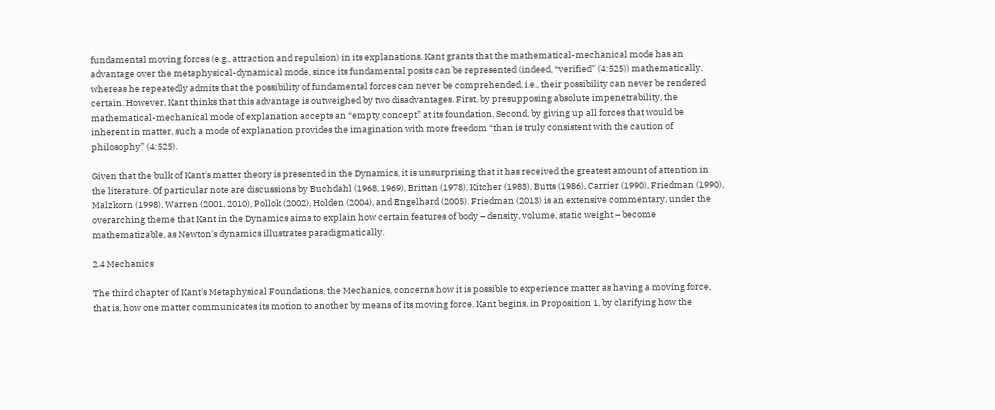fundamental moving forces (e.g., attraction and repulsion) in its explanations. Kant grants that the mathematical-mechanical mode has an advantage over the metaphysical-dynamical mode, since its fundamental posits can be represented (indeed, “verified” (4:525)) mathematically, whereas he repeatedly admits that the possibility of fundamental forces can never be comprehended, i.e., their possibility can never be rendered certain. However, Kant thinks that this advantage is outweighed by two disadvantages. First, by presupposing absolute impenetrability, the mathematical-mechanical mode of explanation accepts an “empty concept” at its foundation. Second, by giving up all forces that would be inherent in matter, such a mode of explanation provides the imagination with more freedom “than is truly consistent with the caution of philosophy” (4:525).

Given that the bulk of Kant's matter theory is presented in the Dynamics, it is unsurprising that it has received the greatest amount of attention in the literature. Of particular note are discussions by Buchdahl (1968, 1969), Brittan (1978), Kitcher (1983), Butts (1986), Carrier (1990), Friedman (1990), Malzkorn (1998), Warren (2001, 2010), Pollok (2002), Holden (2004), and Engelhard (2005). Friedman (2013) is an extensive commentary, under the overarching theme that Kant in the Dynamics aims to explain how certain features of body – density, volume, static weight – become mathematizable, as Newton's dynamics illustrates paradigmatically.

2.4 Mechanics

The third chapter of Kant's Metaphysical Foundations, the Mechanics, concerns how it is possible to experience matter as having a moving force, that is, how one matter communicates its motion to another by means of its moving force. Kant begins, in Proposition 1, by clarifying how the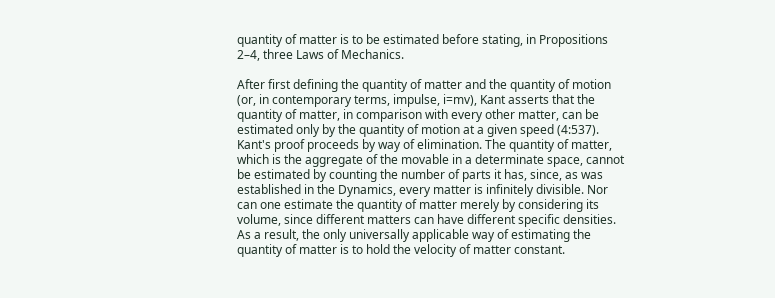quantity of matter is to be estimated before stating, in Propositions 2–4, three Laws of Mechanics.

After first defining the quantity of matter and the quantity of motion (or, in contemporary terms, impulse, i=mv), Kant asserts that the quantity of matter, in comparison with every other matter, can be estimated only by the quantity of motion at a given speed (4:537). Kant's proof proceeds by way of elimination. The quantity of matter, which is the aggregate of the movable in a determinate space, cannot be estimated by counting the number of parts it has, since, as was established in the Dynamics, every matter is infinitely divisible. Nor can one estimate the quantity of matter merely by considering its volume, since different matters can have different specific densities. As a result, the only universally applicable way of estimating the quantity of matter is to hold the velocity of matter constant.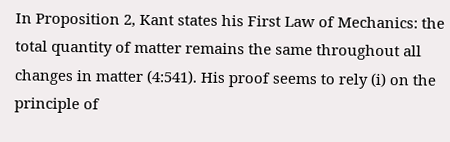In Proposition 2, Kant states his First Law of Mechanics: the total quantity of matter remains the same throughout all changes in matter (4:541). His proof seems to rely (i) on the principle of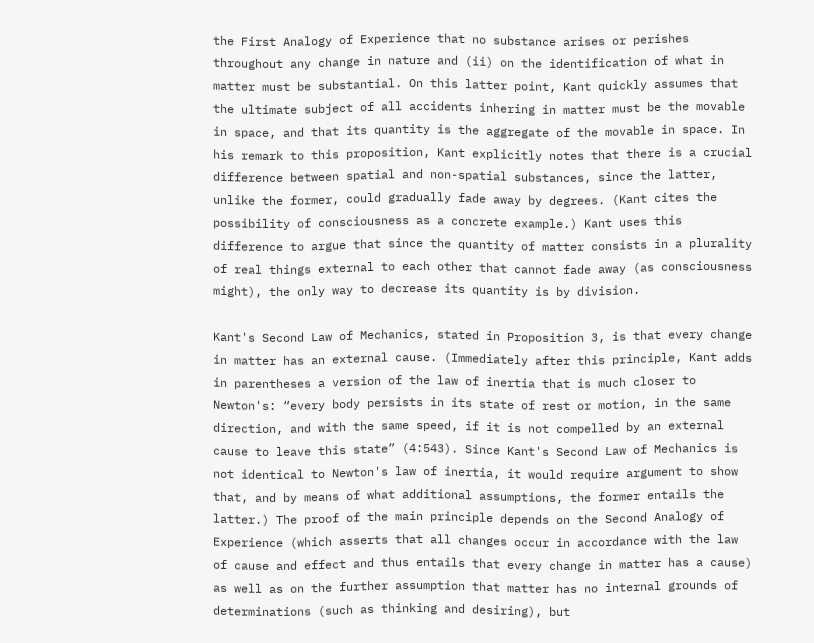the First Analogy of Experience that no substance arises or perishes throughout any change in nature and (ii) on the identification of what in matter must be substantial. On this latter point, Kant quickly assumes that the ultimate subject of all accidents inhering in matter must be the movable in space, and that its quantity is the aggregate of the movable in space. In his remark to this proposition, Kant explicitly notes that there is a crucial difference between spatial and non-spatial substances, since the latter, unlike the former, could gradually fade away by degrees. (Kant cites the possibility of consciousness as a concrete example.) Kant uses this difference to argue that since the quantity of matter consists in a plurality of real things external to each other that cannot fade away (as consciousness might), the only way to decrease its quantity is by division.

Kant's Second Law of Mechanics, stated in Proposition 3, is that every change in matter has an external cause. (Immediately after this principle, Kant adds in parentheses a version of the law of inertia that is much closer to Newton's: “every body persists in its state of rest or motion, in the same direction, and with the same speed, if it is not compelled by an external cause to leave this state” (4:543). Since Kant's Second Law of Mechanics is not identical to Newton's law of inertia, it would require argument to show that, and by means of what additional assumptions, the former entails the latter.) The proof of the main principle depends on the Second Analogy of Experience (which asserts that all changes occur in accordance with the law of cause and effect and thus entails that every change in matter has a cause) as well as on the further assumption that matter has no internal grounds of determinations (such as thinking and desiring), but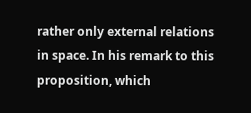rather only external relations in space. In his remark to this proposition, which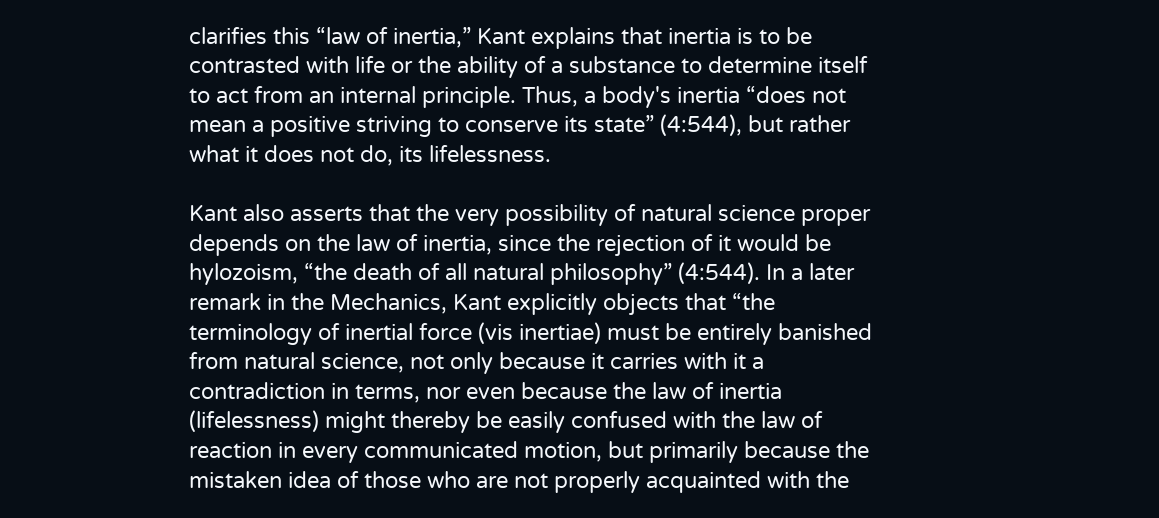clarifies this “law of inertia,” Kant explains that inertia is to be contrasted with life or the ability of a substance to determine itself to act from an internal principle. Thus, a body's inertia “does not mean a positive striving to conserve its state” (4:544), but rather what it does not do, its lifelessness.

Kant also asserts that the very possibility of natural science proper depends on the law of inertia, since the rejection of it would be hylozoism, “the death of all natural philosophy” (4:544). In a later remark in the Mechanics, Kant explicitly objects that “the terminology of inertial force (vis inertiae) must be entirely banished from natural science, not only because it carries with it a contradiction in terms, nor even because the law of inertia (lifelessness) might thereby be easily confused with the law of reaction in every communicated motion, but primarily because the mistaken idea of those who are not properly acquainted with the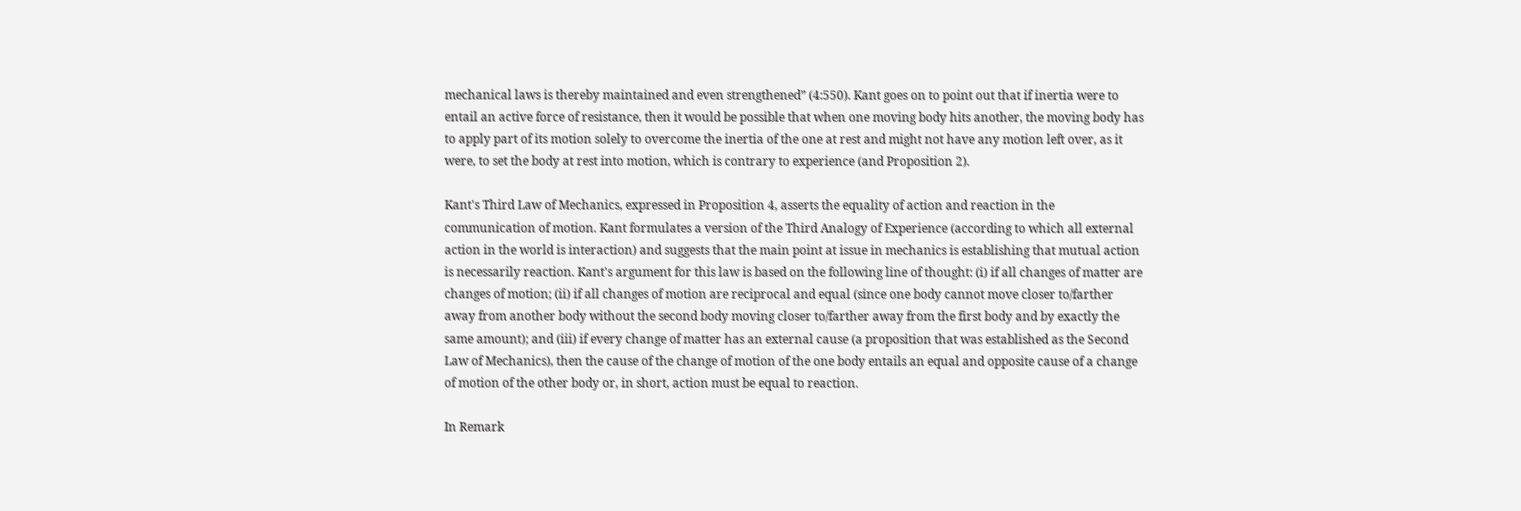mechanical laws is thereby maintained and even strengthened” (4:550). Kant goes on to point out that if inertia were to entail an active force of resistance, then it would be possible that when one moving body hits another, the moving body has to apply part of its motion solely to overcome the inertia of the one at rest and might not have any motion left over, as it were, to set the body at rest into motion, which is contrary to experience (and Proposition 2).

Kant's Third Law of Mechanics, expressed in Proposition 4, asserts the equality of action and reaction in the communication of motion. Kant formulates a version of the Third Analogy of Experience (according to which all external action in the world is interaction) and suggests that the main point at issue in mechanics is establishing that mutual action is necessarily reaction. Kant's argument for this law is based on the following line of thought: (i) if all changes of matter are changes of motion; (ii) if all changes of motion are reciprocal and equal (since one body cannot move closer to/farther away from another body without the second body moving closer to/farther away from the first body and by exactly the same amount); and (iii) if every change of matter has an external cause (a proposition that was established as the Second Law of Mechanics), then the cause of the change of motion of the one body entails an equal and opposite cause of a change of motion of the other body or, in short, action must be equal to reaction.

In Remark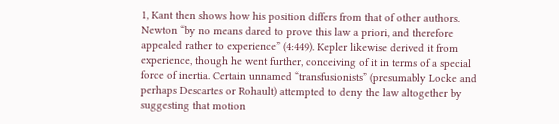1, Kant then shows how his position differs from that of other authors. Newton “by no means dared to prove this law a priori, and therefore appealed rather to experience” (4:449). Kepler likewise derived it from experience, though he went further, conceiving of it in terms of a special force of inertia. Certain unnamed “transfusionists” (presumably Locke and perhaps Descartes or Rohault) attempted to deny the law altogether by suggesting that motion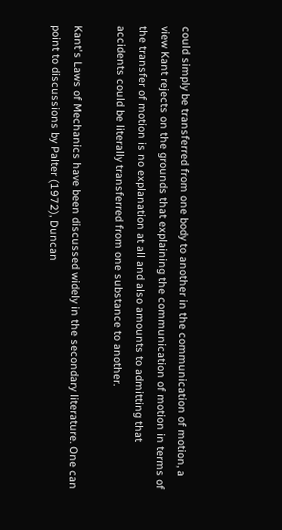could simply be transferred from one body to another in the communication of motion, a view Kant rejects on the grounds that explaining the communication of motion in terms of the transfer of motion is no explanation at all and also amounts to admitting that accidents could be literally transferred from one substance to another.

Kant's Laws of Mechanics have been discussed widely in the secondary literature. One can point to discussions by Palter (1972), Duncan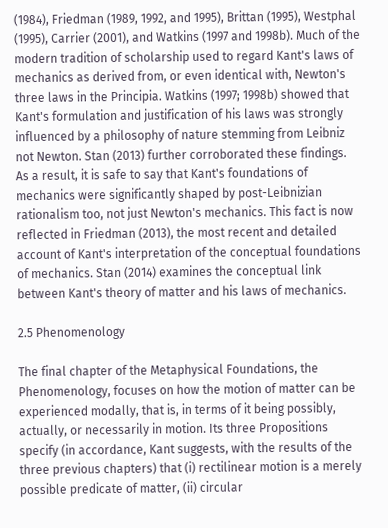(1984), Friedman (1989, 1992, and 1995), Brittan (1995), Westphal (1995), Carrier (2001), and Watkins (1997 and 1998b). Much of the modern tradition of scholarship used to regard Kant's laws of mechanics as derived from, or even identical with, Newton's three laws in the Principia. Watkins (1997; 1998b) showed that Kant's formulation and justification of his laws was strongly influenced by a philosophy of nature stemming from Leibniz not Newton. Stan (2013) further corroborated these findings. As a result, it is safe to say that Kant's foundations of mechanics were significantly shaped by post-Leibnizian rationalism too, not just Newton's mechanics. This fact is now reflected in Friedman (2013), the most recent and detailed account of Kant's interpretation of the conceptual foundations of mechanics. Stan (2014) examines the conceptual link between Kant's theory of matter and his laws of mechanics.

2.5 Phenomenology

The final chapter of the Metaphysical Foundations, the Phenomenology, focuses on how the motion of matter can be experienced modally, that is, in terms of it being possibly, actually, or necessarily in motion. Its three Propositions specify (in accordance, Kant suggests, with the results of the three previous chapters) that (i) rectilinear motion is a merely possible predicate of matter, (ii) circular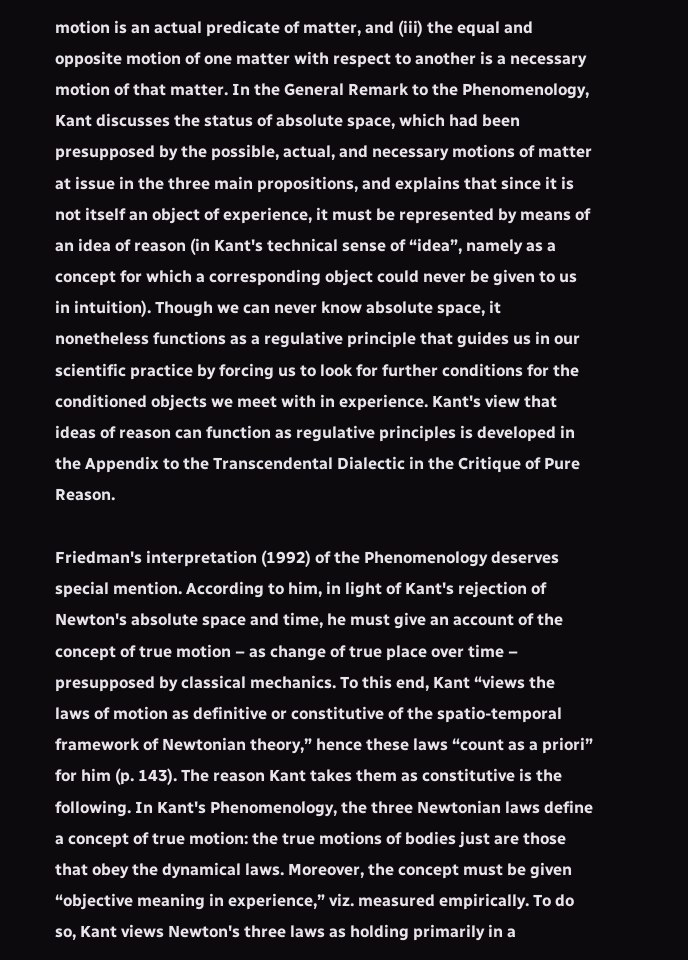motion is an actual predicate of matter, and (iii) the equal and opposite motion of one matter with respect to another is a necessary motion of that matter. In the General Remark to the Phenomenology, Kant discusses the status of absolute space, which had been presupposed by the possible, actual, and necessary motions of matter at issue in the three main propositions, and explains that since it is not itself an object of experience, it must be represented by means of an idea of reason (in Kant's technical sense of “idea”, namely as a concept for which a corresponding object could never be given to us in intuition). Though we can never know absolute space, it nonetheless functions as a regulative principle that guides us in our scientific practice by forcing us to look for further conditions for the conditioned objects we meet with in experience. Kant's view that ideas of reason can function as regulative principles is developed in the Appendix to the Transcendental Dialectic in the Critique of Pure Reason.

Friedman's interpretation (1992) of the Phenomenology deserves special mention. According to him, in light of Kant's rejection of Newton's absolute space and time, he must give an account of the concept of true motion – as change of true place over time – presupposed by classical mechanics. To this end, Kant “views the laws of motion as definitive or constitutive of the spatio-temporal framework of Newtonian theory,” hence these laws “count as a priori” for him (p. 143). The reason Kant takes them as constitutive is the following. In Kant's Phenomenology, the three Newtonian laws define a concept of true motion: the true motions of bodies just are those that obey the dynamical laws. Moreover, the concept must be given “objective meaning in experience,” viz. measured empirically. To do so, Kant views Newton's three laws as holding primarily in a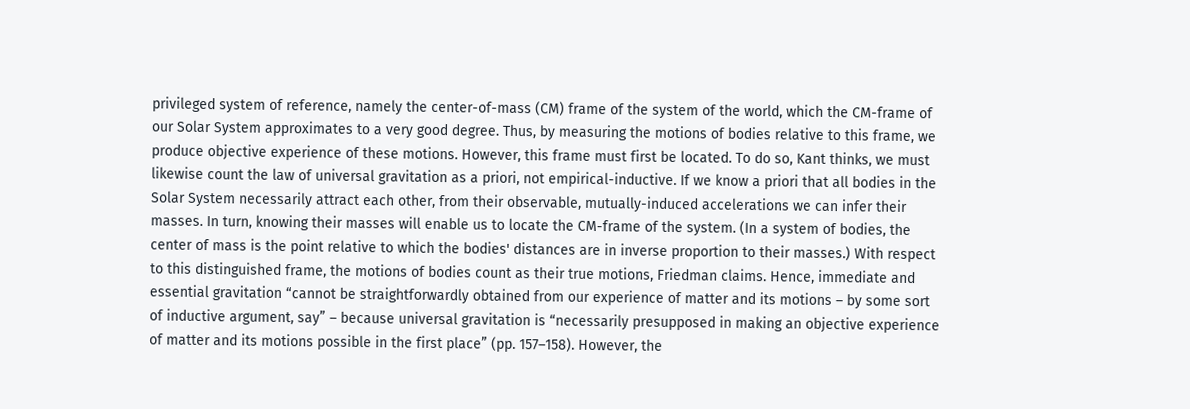privileged system of reference, namely the center-of-mass (CM) frame of the system of the world, which the CM-frame of our Solar System approximates to a very good degree. Thus, by measuring the motions of bodies relative to this frame, we produce objective experience of these motions. However, this frame must first be located. To do so, Kant thinks, we must likewise count the law of universal gravitation as a priori, not empirical-inductive. If we know a priori that all bodies in the Solar System necessarily attract each other, from their observable, mutually-induced accelerations we can infer their masses. In turn, knowing their masses will enable us to locate the CM-frame of the system. (In a system of bodies, the center of mass is the point relative to which the bodies' distances are in inverse proportion to their masses.) With respect to this distinguished frame, the motions of bodies count as their true motions, Friedman claims. Hence, immediate and essential gravitation “cannot be straightforwardly obtained from our experience of matter and its motions – by some sort of inductive argument, say” – because universal gravitation is “necessarily presupposed in making an objective experience of matter and its motions possible in the first place” (pp. 157–158). However, the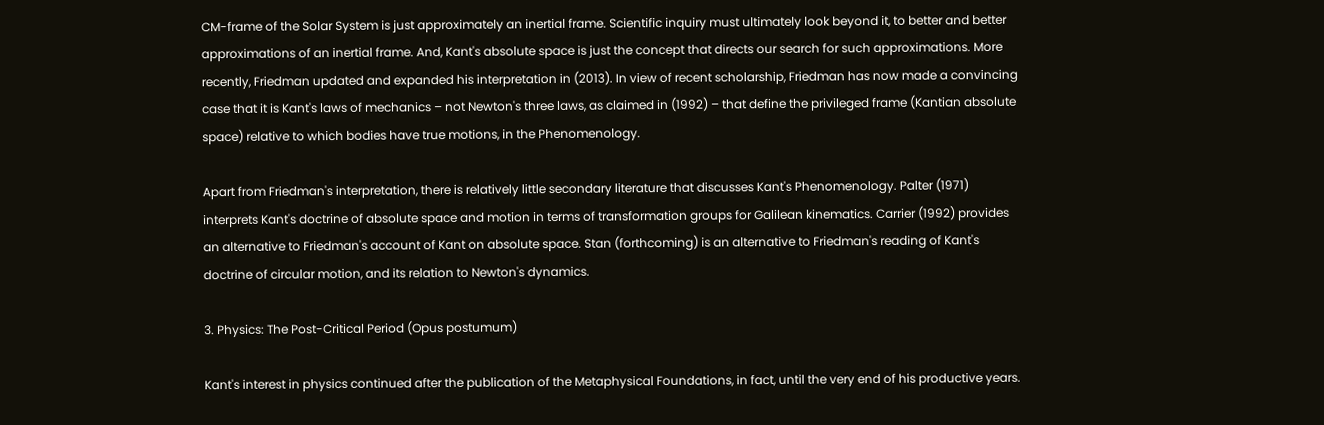CM-frame of the Solar System is just approximately an inertial frame. Scientific inquiry must ultimately look beyond it, to better and better approximations of an inertial frame. And, Kant's absolute space is just the concept that directs our search for such approximations. More recently, Friedman updated and expanded his interpretation in (2013). In view of recent scholarship, Friedman has now made a convincing case that it is Kant's laws of mechanics – not Newton's three laws, as claimed in (1992) – that define the privileged frame (Kantian absolute space) relative to which bodies have true motions, in the Phenomenology.

Apart from Friedman's interpretation, there is relatively little secondary literature that discusses Kant's Phenomenology. Palter (1971) interprets Kant's doctrine of absolute space and motion in terms of transformation groups for Galilean kinematics. Carrier (1992) provides an alternative to Friedman's account of Kant on absolute space. Stan (forthcoming) is an alternative to Friedman's reading of Kant's doctrine of circular motion, and its relation to Newton's dynamics.

3. Physics: The Post-Critical Period (Opus postumum)

Kant's interest in physics continued after the publication of the Metaphysical Foundations, in fact, until the very end of his productive years.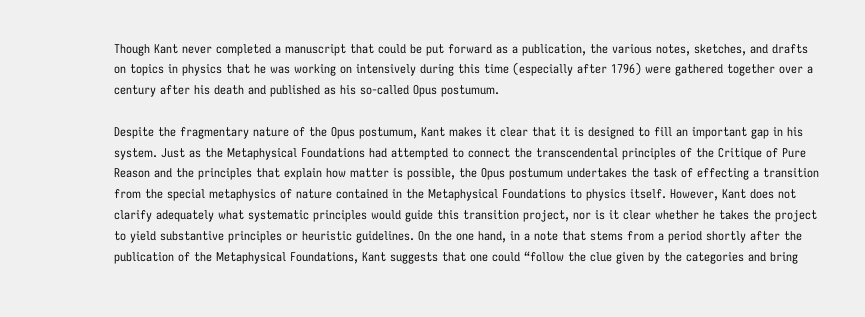Though Kant never completed a manuscript that could be put forward as a publication, the various notes, sketches, and drafts on topics in physics that he was working on intensively during this time (especially after 1796) were gathered together over a century after his death and published as his so-called Opus postumum.

Despite the fragmentary nature of the Opus postumum, Kant makes it clear that it is designed to fill an important gap in his system. Just as the Metaphysical Foundations had attempted to connect the transcendental principles of the Critique of Pure Reason and the principles that explain how matter is possible, the Opus postumum undertakes the task of effecting a transition from the special metaphysics of nature contained in the Metaphysical Foundations to physics itself. However, Kant does not clarify adequately what systematic principles would guide this transition project, nor is it clear whether he takes the project to yield substantive principles or heuristic guidelines. On the one hand, in a note that stems from a period shortly after the publication of the Metaphysical Foundations, Kant suggests that one could “follow the clue given by the categories and bring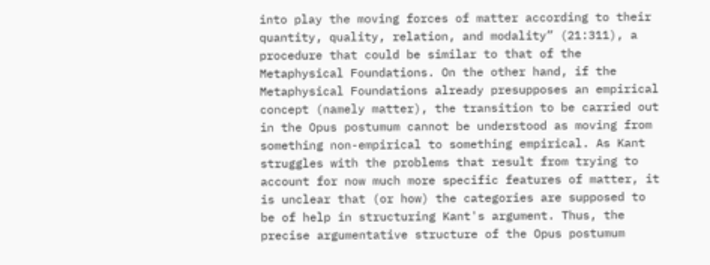into play the moving forces of matter according to their quantity, quality, relation, and modality” (21:311), a procedure that could be similar to that of the Metaphysical Foundations. On the other hand, if the Metaphysical Foundations already presupposes an empirical concept (namely matter), the transition to be carried out in the Opus postumum cannot be understood as moving from something non-empirical to something empirical. As Kant struggles with the problems that result from trying to account for now much more specific features of matter, it is unclear that (or how) the categories are supposed to be of help in structuring Kant's argument. Thus, the precise argumentative structure of the Opus postumum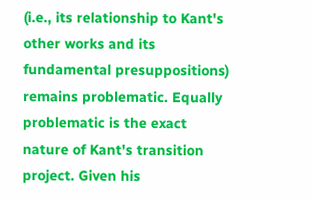(i.e., its relationship to Kant's other works and its fundamental presuppositions) remains problematic. Equally problematic is the exact nature of Kant's transition project. Given his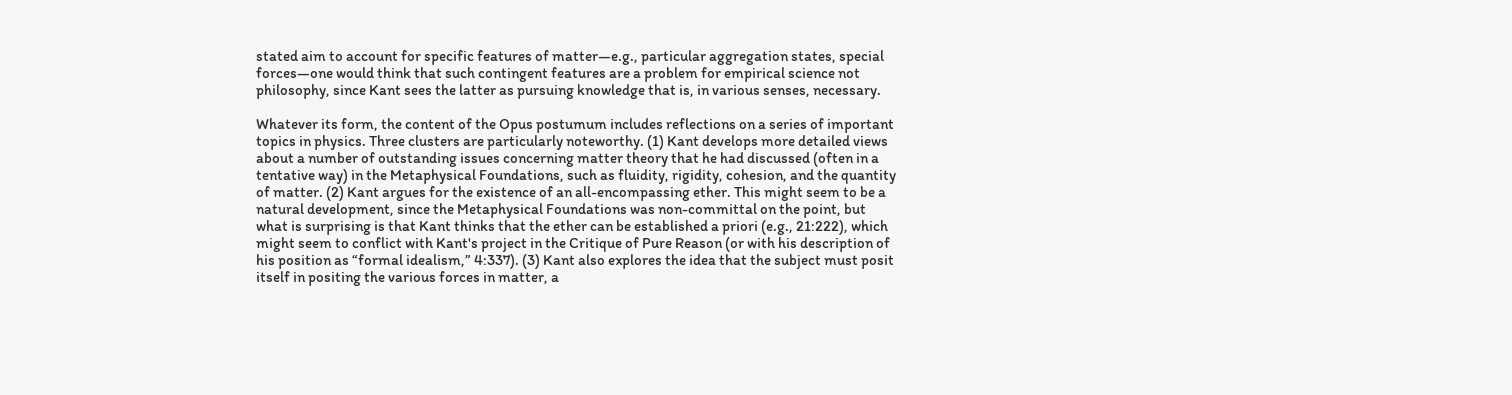stated aim to account for specific features of matter—e.g., particular aggregation states, special forces—one would think that such contingent features are a problem for empirical science not philosophy, since Kant sees the latter as pursuing knowledge that is, in various senses, necessary.

Whatever its form, the content of the Opus postumum includes reflections on a series of important topics in physics. Three clusters are particularly noteworthy. (1) Kant develops more detailed views about a number of outstanding issues concerning matter theory that he had discussed (often in a tentative way) in the Metaphysical Foundations, such as fluidity, rigidity, cohesion, and the quantity of matter. (2) Kant argues for the existence of an all-encompassing ether. This might seem to be a natural development, since the Metaphysical Foundations was non-committal on the point, but what is surprising is that Kant thinks that the ether can be established a priori (e.g., 21:222), which might seem to conflict with Kant's project in the Critique of Pure Reason (or with his description of his position as “formal idealism,” 4:337). (3) Kant also explores the idea that the subject must posit itself in positing the various forces in matter, a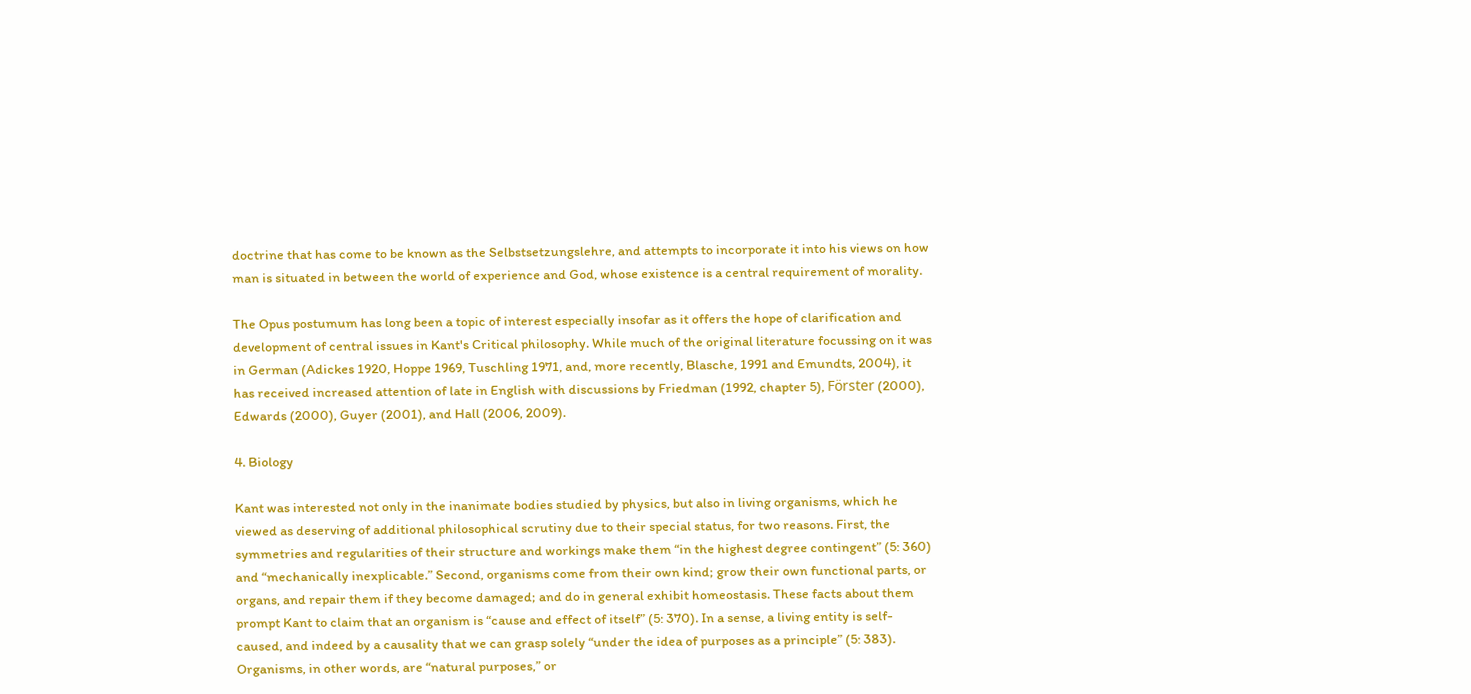doctrine that has come to be known as the Selbstsetzungslehre, and attempts to incorporate it into his views on how man is situated in between the world of experience and God, whose existence is a central requirement of morality.

The Opus postumum has long been a topic of interest especially insofar as it offers the hope of clarification and development of central issues in Kant's Critical philosophy. While much of the original literature focussing on it was in German (Adickes 1920, Hoppe 1969, Tuschling 1971, and, more recently, Blasche, 1991 and Emundts, 2004), it has received increased attention of late in English with discussions by Friedman (1992, chapter 5), Förster (2000), Edwards (2000), Guyer (2001), and Hall (2006, 2009).

4. Biology

Kant was interested not only in the inanimate bodies studied by physics, but also in living organisms, which he viewed as deserving of additional philosophical scrutiny due to their special status, for two reasons. First, the symmetries and regularities of their structure and workings make them “in the highest degree contingent” (5: 360) and “mechanically inexplicable.” Second, organisms come from their own kind; grow their own functional parts, or organs, and repair them if they become damaged; and do in general exhibit homeostasis. These facts about them prompt Kant to claim that an organism is “cause and effect of itself” (5: 370). In a sense, a living entity is self-caused, and indeed by a causality that we can grasp solely “under the idea of purposes as a principle” (5: 383). Organisms, in other words, are “natural purposes,” or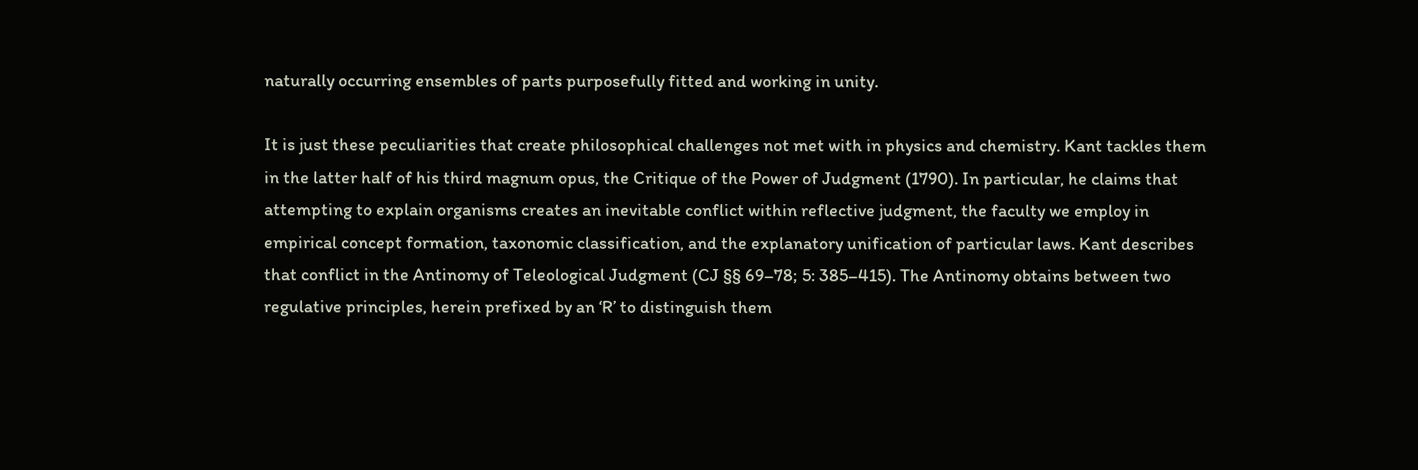naturally occurring ensembles of parts purposefully fitted and working in unity.

It is just these peculiarities that create philosophical challenges not met with in physics and chemistry. Kant tackles them in the latter half of his third magnum opus, the Critique of the Power of Judgment (1790). In particular, he claims that attempting to explain organisms creates an inevitable conflict within reflective judgment, the faculty we employ in empirical concept formation, taxonomic classification, and the explanatory unification of particular laws. Kant describes that conflict in the Antinomy of Teleological Judgment (CJ §§ 69–78; 5: 385–415). The Antinomy obtains between two regulative principles, herein prefixed by an ‘R’ to distinguish them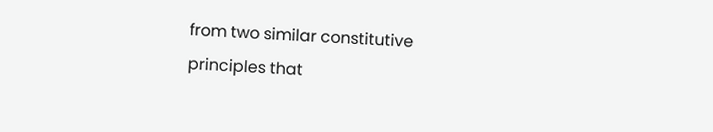from two similar constitutive principles that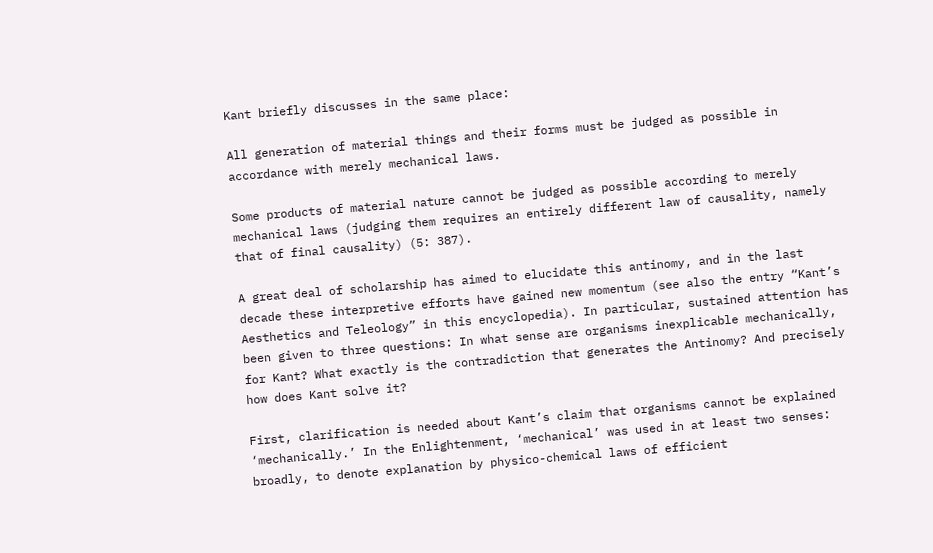Kant briefly discusses in the same place:

All generation of material things and their forms must be judged as possible in accordance with merely mechanical laws.

Some products of material nature cannot be judged as possible according to merely mechanical laws (judging them requires an entirely different law of causality, namely that of final causality) (5: 387).

A great deal of scholarship has aimed to elucidate this antinomy, and in the last decade these interpretive efforts have gained new momentum (see also the entry “Kant’s Aesthetics and Teleology” in this encyclopedia). In particular, sustained attention has been given to three questions: In what sense are organisms inexplicable mechanically, for Kant? What exactly is the contradiction that generates the Antinomy? And precisely how does Kant solve it?

First, clarification is needed about Kant’s claim that organisms cannot be explained ‘mechanically.’ In the Enlightenment, ‘mechanical’ was used in at least two senses: broadly, to denote explanation by physico-chemical laws of efficient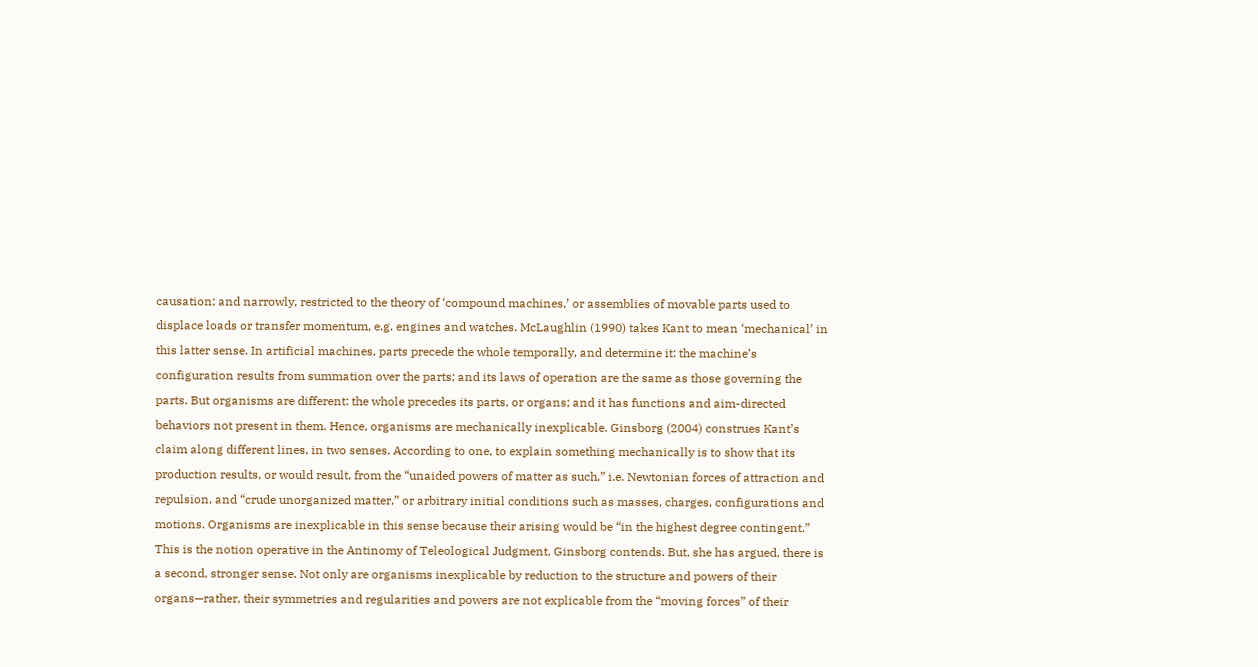causation; and narrowly, restricted to the theory of ‘compound machines,’ or assemblies of movable parts used to displace loads or transfer momentum, e.g. engines and watches. McLaughlin (1990) takes Kant to mean ‘mechanical’ in this latter sense. In artificial machines, parts precede the whole temporally, and determine it: the machine’s configuration results from summation over the parts; and its laws of operation are the same as those governing the parts. But organisms are different: the whole precedes its parts, or organs; and it has functions and aim-directed behaviors not present in them. Hence, organisms are mechanically inexplicable. Ginsborg (2004) construes Kant’s claim along different lines, in two senses. According to one, to explain something mechanically is to show that its production results, or would result, from the “unaided powers of matter as such,” i.e. Newtonian forces of attraction and repulsion, and “crude unorganized matter,” or arbitrary initial conditions such as masses, charges, configurations and motions. Organisms are inexplicable in this sense because their arising would be “in the highest degree contingent.” This is the notion operative in the Antinomy of Teleological Judgment, Ginsborg contends. But, she has argued, there is a second, stronger sense. Not only are organisms inexplicable by reduction to the structure and powers of their organs—rather, their symmetries and regularities and powers are not explicable from the “moving forces” of their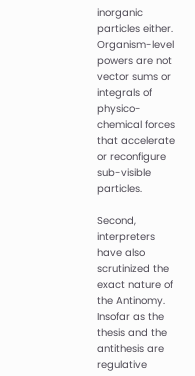inorganic particles either. Organism-level powers are not vector sums or integrals of physico-chemical forces that accelerate or reconfigure sub-visible particles.

Second, interpreters have also scrutinized the exact nature of the Antinomy. Insofar as the thesis and the antithesis are regulative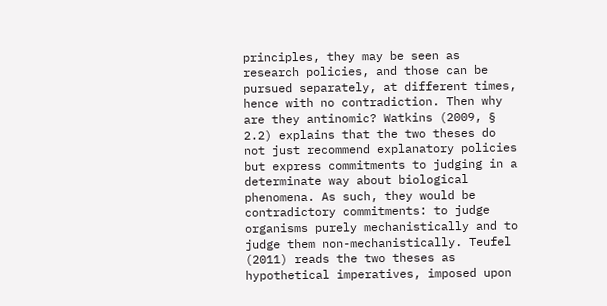principles, they may be seen as research policies, and those can be pursued separately, at different times, hence with no contradiction. Then why are they antinomic? Watkins (2009, § 2.2) explains that the two theses do not just recommend explanatory policies but express commitments to judging in a determinate way about biological phenomena. As such, they would be contradictory commitments: to judge organisms purely mechanistically and to judge them non-mechanistically. Teufel (2011) reads the two theses as hypothetical imperatives, imposed upon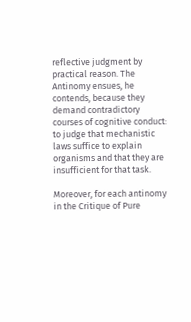reflective judgment by practical reason. The Antinomy ensues, he contends, because they demand contradictory courses of cognitive conduct: to judge that mechanistic laws suffice to explain organisms and that they are insufficient for that task.

Moreover, for each antinomy in the Critique of Pure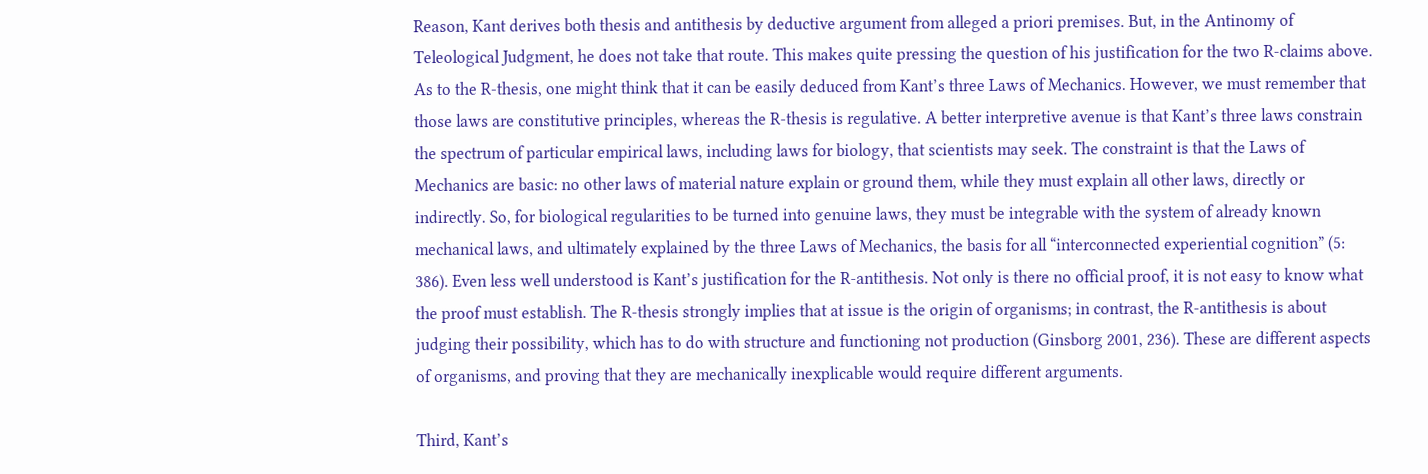Reason, Kant derives both thesis and antithesis by deductive argument from alleged a priori premises. But, in the Antinomy of Teleological Judgment, he does not take that route. This makes quite pressing the question of his justification for the two R-claims above. As to the R-thesis, one might think that it can be easily deduced from Kant’s three Laws of Mechanics. However, we must remember that those laws are constitutive principles, whereas the R-thesis is regulative. A better interpretive avenue is that Kant’s three laws constrain the spectrum of particular empirical laws, including laws for biology, that scientists may seek. The constraint is that the Laws of Mechanics are basic: no other laws of material nature explain or ground them, while they must explain all other laws, directly or indirectly. So, for biological regularities to be turned into genuine laws, they must be integrable with the system of already known mechanical laws, and ultimately explained by the three Laws of Mechanics, the basis for all “interconnected experiential cognition” (5: 386). Even less well understood is Kant’s justification for the R-antithesis. Not only is there no official proof, it is not easy to know what the proof must establish. The R-thesis strongly implies that at issue is the origin of organisms; in contrast, the R-antithesis is about judging their possibility, which has to do with structure and functioning not production (Ginsborg 2001, 236). These are different aspects of organisms, and proving that they are mechanically inexplicable would require different arguments.

Third, Kant’s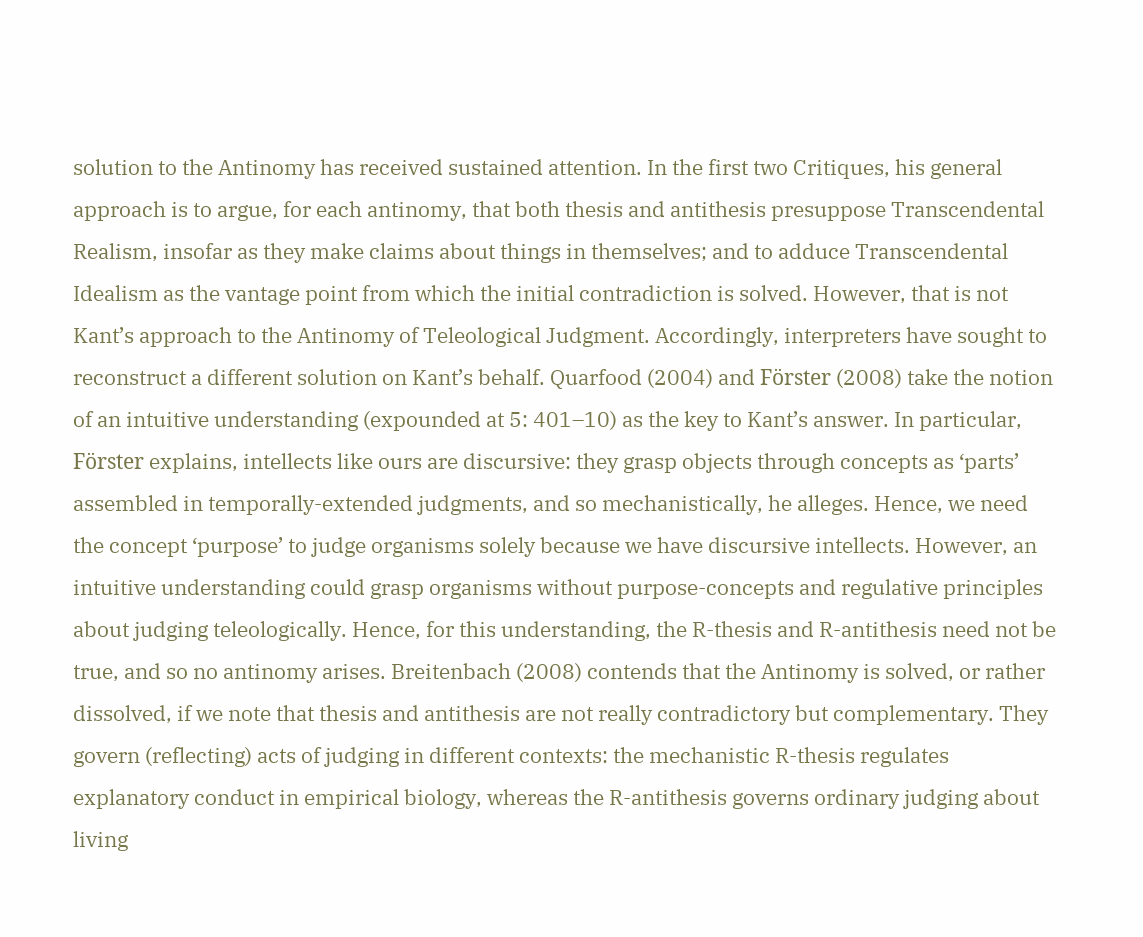solution to the Antinomy has received sustained attention. In the first two Critiques, his general approach is to argue, for each antinomy, that both thesis and antithesis presuppose Transcendental Realism, insofar as they make claims about things in themselves; and to adduce Transcendental Idealism as the vantage point from which the initial contradiction is solved. However, that is not Kant’s approach to the Antinomy of Teleological Judgment. Accordingly, interpreters have sought to reconstruct a different solution on Kant’s behalf. Quarfood (2004) and Förster (2008) take the notion of an intuitive understanding (expounded at 5: 401–10) as the key to Kant’s answer. In particular, Förster explains, intellects like ours are discursive: they grasp objects through concepts as ‘parts’ assembled in temporally-extended judgments, and so mechanistically, he alleges. Hence, we need the concept ‘purpose’ to judge organisms solely because we have discursive intellects. However, an intuitive understanding could grasp organisms without purpose-concepts and regulative principles about judging teleologically. Hence, for this understanding, the R-thesis and R-antithesis need not be true, and so no antinomy arises. Breitenbach (2008) contends that the Antinomy is solved, or rather dissolved, if we note that thesis and antithesis are not really contradictory but complementary. They govern (reflecting) acts of judging in different contexts: the mechanistic R-thesis regulates explanatory conduct in empirical biology, whereas the R-antithesis governs ordinary judging about living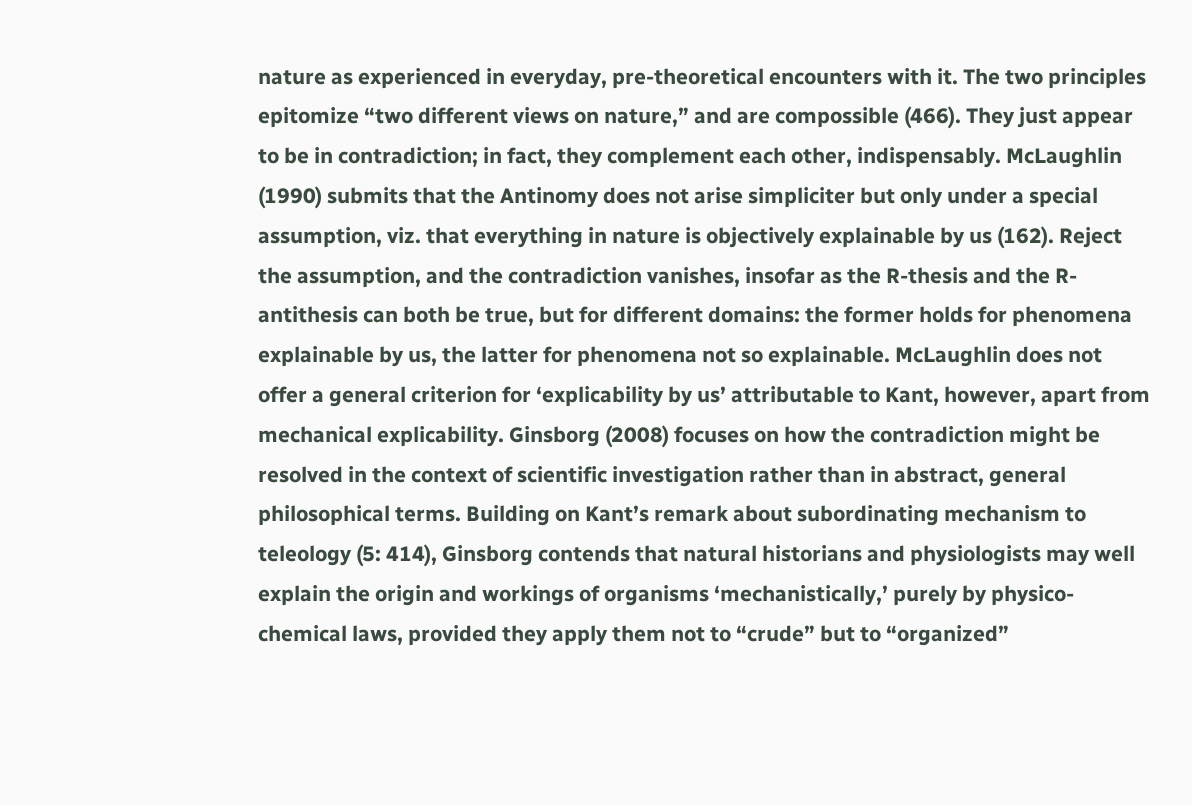nature as experienced in everyday, pre-theoretical encounters with it. The two principles epitomize “two different views on nature,” and are compossible (466). They just appear to be in contradiction; in fact, they complement each other, indispensably. McLaughlin (1990) submits that the Antinomy does not arise simpliciter but only under a special assumption, viz. that everything in nature is objectively explainable by us (162). Reject the assumption, and the contradiction vanishes, insofar as the R-thesis and the R-antithesis can both be true, but for different domains: the former holds for phenomena explainable by us, the latter for phenomena not so explainable. McLaughlin does not offer a general criterion for ‘explicability by us’ attributable to Kant, however, apart from mechanical explicability. Ginsborg (2008) focuses on how the contradiction might be resolved in the context of scientific investigation rather than in abstract, general philosophical terms. Building on Kant’s remark about subordinating mechanism to teleology (5: 414), Ginsborg contends that natural historians and physiologists may well explain the origin and workings of organisms ‘mechanistically,’ purely by physico-chemical laws, provided they apply them not to “crude” but to “organized”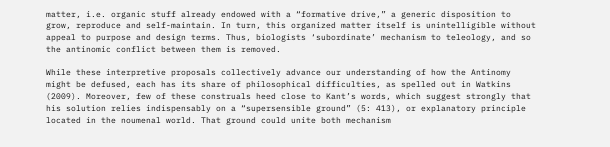matter, i.e. organic stuff already endowed with a “formative drive,” a generic disposition to grow, reproduce and self-maintain. In turn, this organized matter itself is unintelligible without appeal to purpose and design terms. Thus, biologists ‘subordinate’ mechanism to teleology, and so the antinomic conflict between them is removed.

While these interpretive proposals collectively advance our understanding of how the Antinomy might be defused, each has its share of philosophical difficulties, as spelled out in Watkins (2009). Moreover, few of these construals heed close to Kant’s words, which suggest strongly that his solution relies indispensably on a “supersensible ground” (5: 413), or explanatory principle located in the noumenal world. That ground could unite both mechanism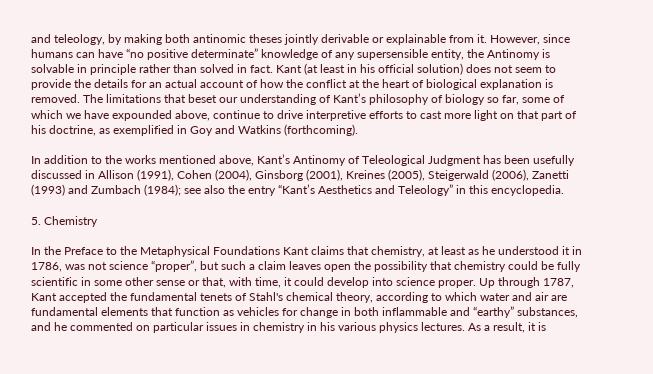and teleology, by making both antinomic theses jointly derivable or explainable from it. However, since humans can have “no positive determinate” knowledge of any supersensible entity, the Antinomy is solvable in principle rather than solved in fact. Kant (at least in his official solution) does not seem to provide the details for an actual account of how the conflict at the heart of biological explanation is removed. The limitations that beset our understanding of Kant’s philosophy of biology so far, some of which we have expounded above, continue to drive interpretive efforts to cast more light on that part of his doctrine, as exemplified in Goy and Watkins (forthcoming).

In addition to the works mentioned above, Kant’s Antinomy of Teleological Judgment has been usefully discussed in Allison (1991), Cohen (2004), Ginsborg (2001), Kreines (2005), Steigerwald (2006), Zanetti (1993) and Zumbach (1984); see also the entry “Kant’s Aesthetics and Teleology” in this encyclopedia.

5. Chemistry

In the Preface to the Metaphysical Foundations Kant claims that chemistry, at least as he understood it in 1786, was not science “proper”, but such a claim leaves open the possibility that chemistry could be fully scientific in some other sense or that, with time, it could develop into science proper. Up through 1787, Kant accepted the fundamental tenets of Stahl's chemical theory, according to which water and air are fundamental elements that function as vehicles for change in both inflammable and “earthy” substances, and he commented on particular issues in chemistry in his various physics lectures. As a result, it is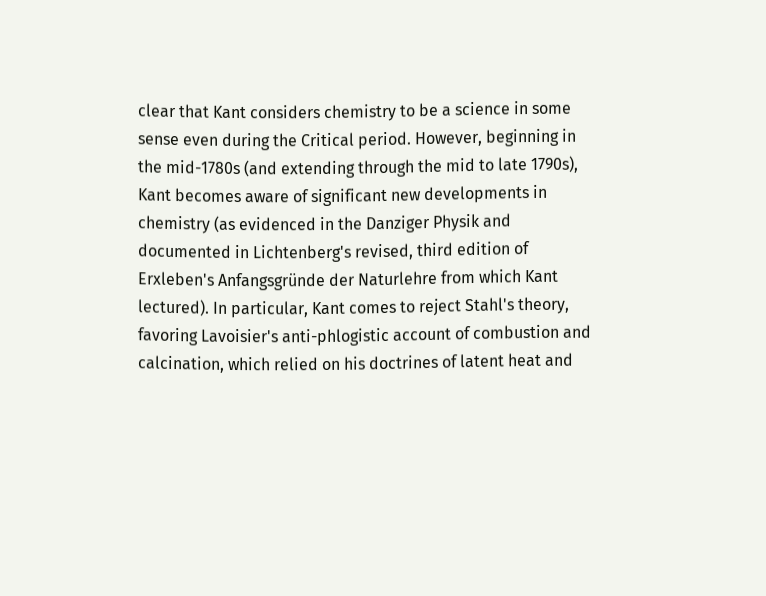clear that Kant considers chemistry to be a science in some sense even during the Critical period. However, beginning in the mid-1780s (and extending through the mid to late 1790s), Kant becomes aware of significant new developments in chemistry (as evidenced in the Danziger Physik and documented in Lichtenberg's revised, third edition of Erxleben's Anfangsgründe der Naturlehre from which Kant lectured). In particular, Kant comes to reject Stahl's theory, favoring Lavoisier's anti-phlogistic account of combustion and calcination, which relied on his doctrines of latent heat and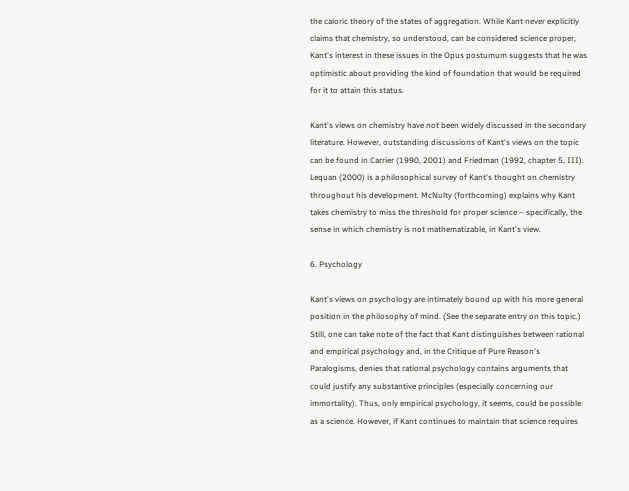the caloric theory of the states of aggregation. While Kant never explicitly claims that chemistry, so understood, can be considered science proper, Kant's interest in these issues in the Opus postumum suggests that he was optimistic about providing the kind of foundation that would be required for it to attain this status.

Kant's views on chemistry have not been widely discussed in the secondary literature. However, outstanding discussions of Kant's views on the topic can be found in Carrier (1990, 2001) and Friedman (1992, chapter 5, III). Lequan (2000) is a philosophical survey of Kant's thought on chemistry throughout his development. McNulty (forthcoming) explains why Kant takes chemistry to miss the threshold for proper science – specifically, the sense in which chemistry is not mathematizable, in Kant's view.

6. Psychology

Kant's views on psychology are intimately bound up with his more general position in the philosophy of mind. (See the separate entry on this topic.) Still, one can take note of the fact that Kant distinguishes between rational and empirical psychology and, in the Critique of Pure Reason's Paralogisms, denies that rational psychology contains arguments that could justify any substantive principles (especially concerning our immortality). Thus, only empirical psychology, it seems, could be possible as a science. However, if Kant continues to maintain that science requires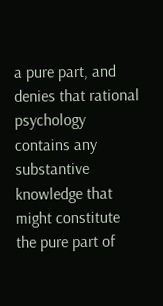a pure part, and denies that rational psychology contains any substantive knowledge that might constitute the pure part of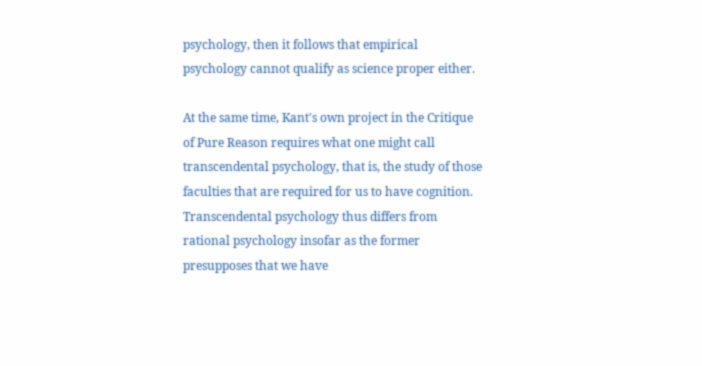psychology, then it follows that empirical psychology cannot qualify as science proper either.

At the same time, Kant's own project in the Critique of Pure Reason requires what one might call transcendental psychology, that is, the study of those faculties that are required for us to have cognition. Transcendental psychology thus differs from rational psychology insofar as the former presupposes that we have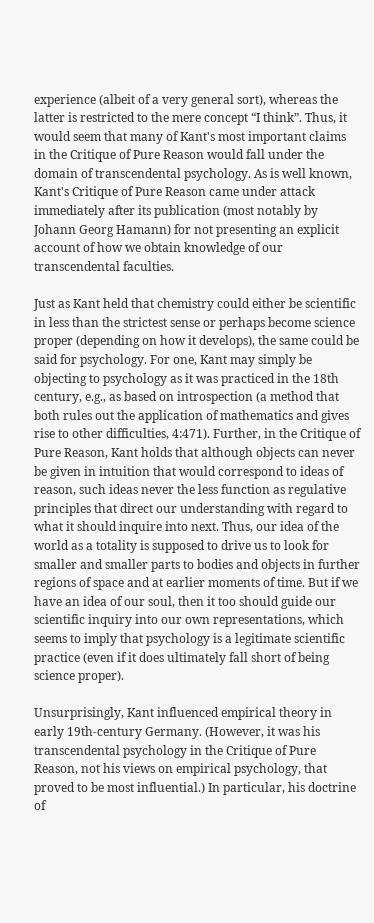experience (albeit of a very general sort), whereas the latter is restricted to the mere concept “I think”. Thus, it would seem that many of Kant's most important claims in the Critique of Pure Reason would fall under the domain of transcendental psychology. As is well known, Kant's Critique of Pure Reason came under attack immediately after its publication (most notably by Johann Georg Hamann) for not presenting an explicit account of how we obtain knowledge of our transcendental faculties.

Just as Kant held that chemistry could either be scientific in less than the strictest sense or perhaps become science proper (depending on how it develops), the same could be said for psychology. For one, Kant may simply be objecting to psychology as it was practiced in the 18th century, e.g., as based on introspection (a method that both rules out the application of mathematics and gives rise to other difficulties, 4:471). Further, in the Critique of Pure Reason, Kant holds that although objects can never be given in intuition that would correspond to ideas of reason, such ideas never the less function as regulative principles that direct our understanding with regard to what it should inquire into next. Thus, our idea of the world as a totality is supposed to drive us to look for smaller and smaller parts to bodies and objects in further regions of space and at earlier moments of time. But if we have an idea of our soul, then it too should guide our scientific inquiry into our own representations, which seems to imply that psychology is a legitimate scientific practice (even if it does ultimately fall short of being science proper).

Unsurprisingly, Kant influenced empirical theory in early 19th-century Germany. (However, it was his transcendental psychology in the Critique of Pure Reason, not his views on empirical psychology, that proved to be most influential.) In particular, his doctrine of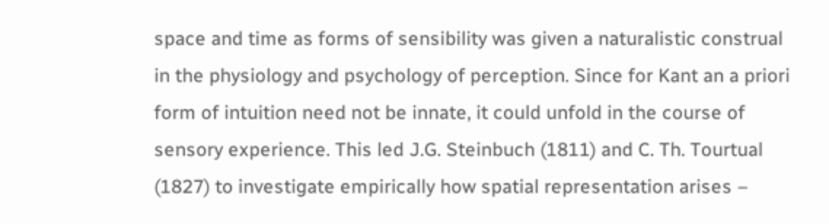space and time as forms of sensibility was given a naturalistic construal in the physiology and psychology of perception. Since for Kant an a priori form of intuition need not be innate, it could unfold in the course of sensory experience. This led J.G. Steinbuch (1811) and C. Th. Tourtual (1827) to investigate empirically how spatial representation arises –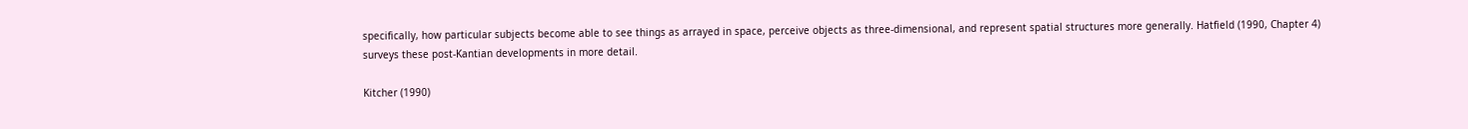specifically, how particular subjects become able to see things as arrayed in space, perceive objects as three-dimensional, and represent spatial structures more generally. Hatfield (1990, Chapter 4) surveys these post-Kantian developments in more detail.

Kitcher (1990)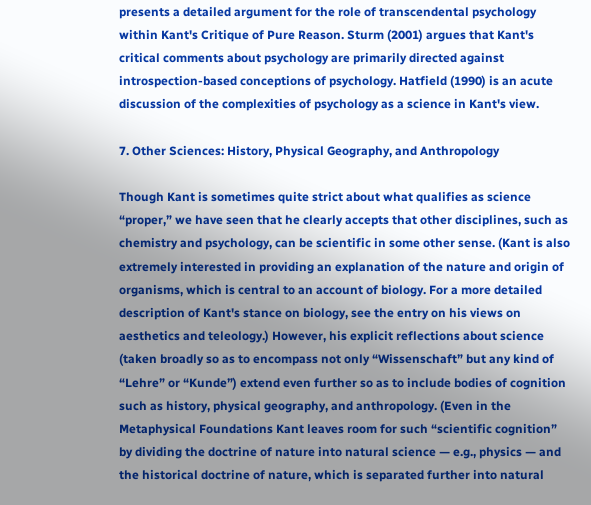presents a detailed argument for the role of transcendental psychology within Kant's Critique of Pure Reason. Sturm (2001) argues that Kant's critical comments about psychology are primarily directed against introspection-based conceptions of psychology. Hatfield (1990) is an acute discussion of the complexities of psychology as a science in Kant's view.

7. Other Sciences: History, Physical Geography, and Anthropology

Though Kant is sometimes quite strict about what qualifies as science “proper,” we have seen that he clearly accepts that other disciplines, such as chemistry and psychology, can be scientific in some other sense. (Kant is also extremely interested in providing an explanation of the nature and origin of organisms, which is central to an account of biology. For a more detailed description of Kant's stance on biology, see the entry on his views on aesthetics and teleology.) However, his explicit reflections about science (taken broadly so as to encompass not only “Wissenschaft” but any kind of “Lehre” or “Kunde”) extend even further so as to include bodies of cognition such as history, physical geography, and anthropology. (Even in the Metaphysical Foundations Kant leaves room for such “scientific cognition” by dividing the doctrine of nature into natural science — e.g., physics — and the historical doctrine of nature, which is separated further into natural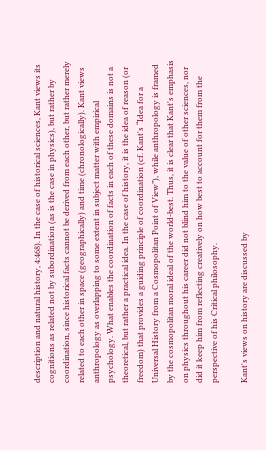description and natural history, 4:468). In the case of historical sciences, Kant views its cognitions as related not by subordination (as is the case in physics), but rather by coordination, since historical facts cannot be derived from each other, but rather merely related to each other in space (geographically) and time (chronologically). Kant views anthropology as overlapping to some extent in subject matter with empirical psychology. What enables the coordination of facts in each of these domains is not a theoretical, but rather a practical idea. In the case of history, it is the idea of reason (or freedom) that provides a guiding principle of coordination (cf. Kant's “Idea for a Universal History from a Cosmopolitan Point of View”), while anthropology is framed by the cosmopolitan moral ideal of the world-best. Thus, it is clear that Kant's emphasis on physics throughout his career did not blind him to the value of other sciences, nor did it keep him from reflecting creatively on how best to account for them from the perspective of his Critical philosophy.

Kant's views on history are discussed by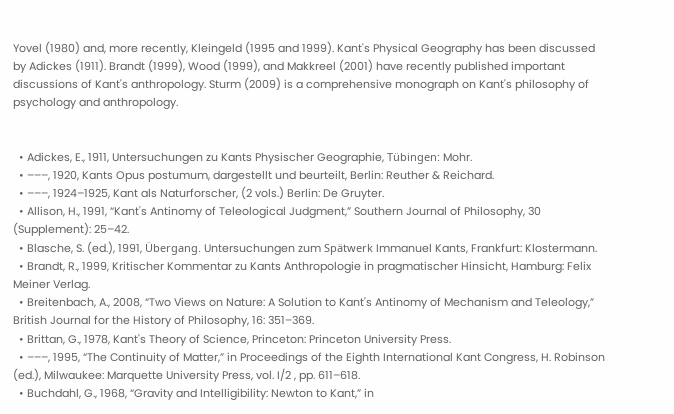Yovel (1980) and, more recently, Kleingeld (1995 and 1999). Kant's Physical Geography has been discussed by Adickes (1911). Brandt (1999), Wood (1999), and Makkreel (2001) have recently published important discussions of Kant's anthropology. Sturm (2009) is a comprehensive monograph on Kant's philosophy of psychology and anthropology.


  • Adickes, E., 1911, Untersuchungen zu Kants Physischer Geographie, Tübingen: Mohr.
  • –––, 1920, Kants Opus postumum, dargestellt und beurteilt, Berlin: Reuther & Reichard.
  • –––, 1924–1925, Kant als Naturforscher, (2 vols.) Berlin: De Gruyter.
  • Allison, H., 1991, “Kant's Antinomy of Teleological Judgment,” Southern Journal of Philosophy, 30 (Supplement): 25–42.
  • Blasche, S. (ed.), 1991, Übergang. Untersuchungen zum Spätwerk Immanuel Kants, Frankfurt: Klostermann.
  • Brandt, R., 1999, Kritischer Kommentar zu Kants Anthropologie in pragmatischer Hinsicht, Hamburg: Felix Meiner Verlag.
  • Breitenbach, A., 2008, “Two Views on Nature: A Solution to Kant's Antinomy of Mechanism and Teleology,” British Journal for the History of Philosophy, 16: 351–369.
  • Brittan, G., 1978, Kant's Theory of Science, Princeton: Princeton University Press.
  • –––, 1995, “The Continuity of Matter,” in Proceedings of the Eighth International Kant Congress, H. Robinson (ed.), Milwaukee: Marquette University Press, vol. I/2 , pp. 611–618.
  • Buchdahl, G., 1968, “Gravity and Intelligibility: Newton to Kant,” in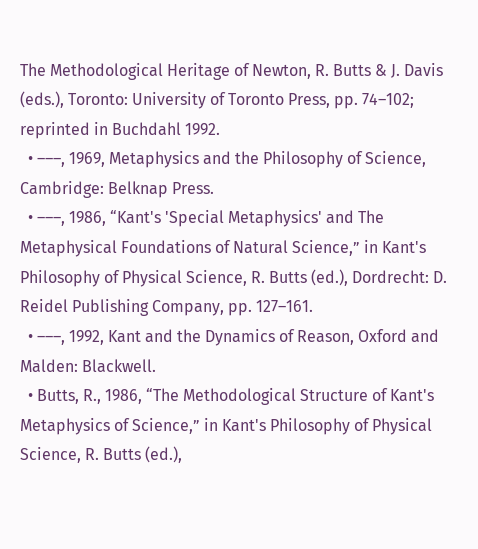The Methodological Heritage of Newton, R. Butts & J. Davis (eds.), Toronto: University of Toronto Press, pp. 74–102; reprinted in Buchdahl 1992.
  • –––, 1969, Metaphysics and the Philosophy of Science, Cambridge: Belknap Press.
  • –––, 1986, “Kant's 'Special Metaphysics' and The Metaphysical Foundations of Natural Science,” in Kant's Philosophy of Physical Science, R. Butts (ed.), Dordrecht: D. Reidel Publishing Company, pp. 127–161.
  • –––, 1992, Kant and the Dynamics of Reason, Oxford and Malden: Blackwell.
  • Butts, R., 1986, “The Methodological Structure of Kant's Metaphysics of Science,” in Kant's Philosophy of Physical Science, R. Butts (ed.),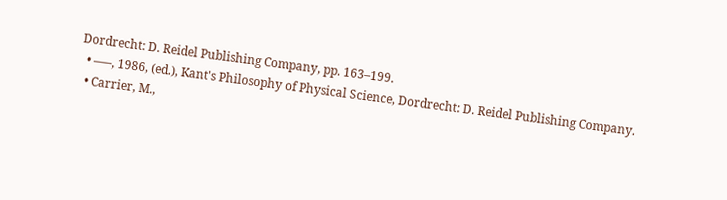Dordrecht: D. Reidel Publishing Company, pp. 163–199.
  • –––, 1986, (ed.), Kant's Philosophy of Physical Science, Dordrecht: D. Reidel Publishing Company.
  • Carrier, M.,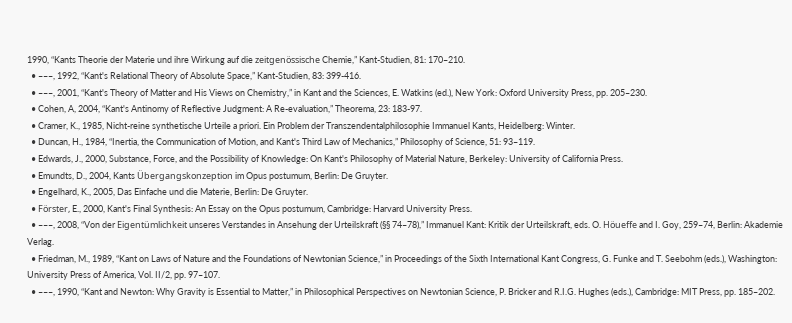1990, “Kants Theorie der Materie und ihre Wirkung auf die zeitgenössische Chemie,” Kant-Studien, 81: 170–210.
  • –––, 1992, “Kant's Relational Theory of Absolute Space,” Kant-Studien, 83: 399-416.
  • –––, 2001, “Kant's Theory of Matter and His Views on Chemistry,” in Kant and the Sciences, E. Watkins (ed.), New York: Oxford University Press, pp. 205–230.
  • Cohen, A, 2004, “Kant's Antinomy of Reflective Judgment: A Re-evaluation,” Theorema, 23: 183-97.
  • Cramer, K., 1985, Nicht-reine synthetische Urteile a priori. Ein Problem der Transzendentalphilosophie Immanuel Kants, Heidelberg: Winter.
  • Duncan, H., 1984, “Inertia, the Communication of Motion, and Kant's Third Law of Mechanics,” Philosophy of Science, 51: 93–119.
  • Edwards, J., 2000, Substance, Force, and the Possibility of Knowledge: On Kant's Philosophy of Material Nature, Berkeley: University of California Press.
  • Emundts, D., 2004, Kants Übergangskonzeption im Opus postumum, Berlin: De Gruyter.
  • Engelhard, K., 2005, Das Einfache und die Materie, Berlin: De Gruyter.
  • Förster, E., 2000, Kant's Final Synthesis: An Essay on the Opus postumum, Cambridge: Harvard University Press.
  • –––, 2008, “Von der Eigentümlichkeit unseres Verstandes in Ansehung der Urteilskraft (§§ 74–78),” Immanuel Kant: Kritik der Urteilskraft, eds. O. Höueffe and I. Goy, 259–74, Berlin: Akademie Verlag.
  • Friedman, M., 1989, “Kant on Laws of Nature and the Foundations of Newtonian Science,” in Proceedings of the Sixth International Kant Congress, G. Funke and T. Seebohm (eds.), Washington: University Press of America, Vol. II/2, pp. 97–107.
  • –––, 1990, “Kant and Newton: Why Gravity is Essential to Matter,” in Philosophical Perspectives on Newtonian Science, P. Bricker and R.I.G. Hughes (eds.), Cambridge: MIT Press, pp. 185–202.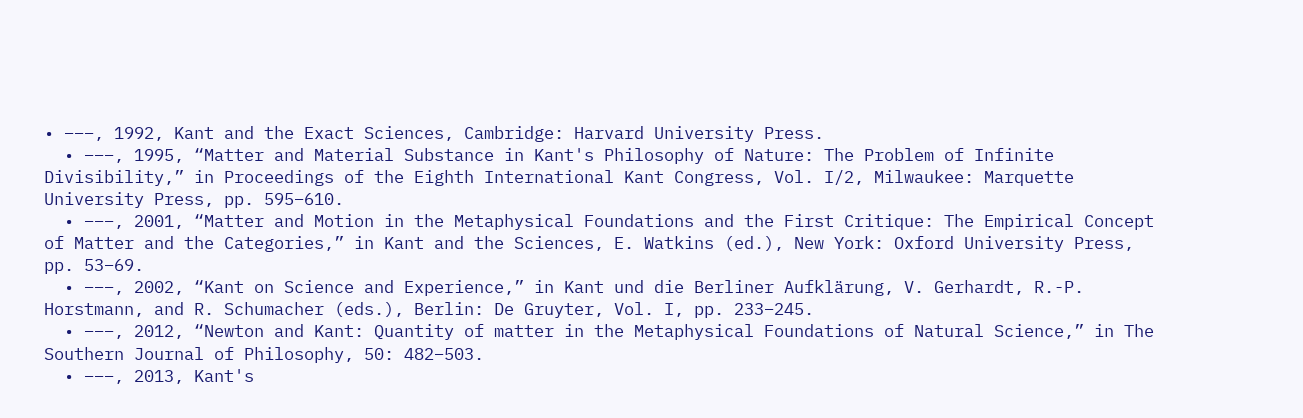• –––, 1992, Kant and the Exact Sciences, Cambridge: Harvard University Press.
  • –––, 1995, “Matter and Material Substance in Kant's Philosophy of Nature: The Problem of Infinite Divisibility,” in Proceedings of the Eighth International Kant Congress, Vol. I/2, Milwaukee: Marquette University Press, pp. 595–610.
  • –––, 2001, “Matter and Motion in the Metaphysical Foundations and the First Critique: The Empirical Concept of Matter and the Categories,” in Kant and the Sciences, E. Watkins (ed.), New York: Oxford University Press, pp. 53–69.
  • –––, 2002, “Kant on Science and Experience,” in Kant und die Berliner Aufklärung, V. Gerhardt, R.-P. Horstmann, and R. Schumacher (eds.), Berlin: De Gruyter, Vol. I, pp. 233–245.
  • –––, 2012, “Newton and Kant: Quantity of matter in the Metaphysical Foundations of Natural Science,” in The Southern Journal of Philosophy, 50: 482–503.
  • –––, 2013, Kant's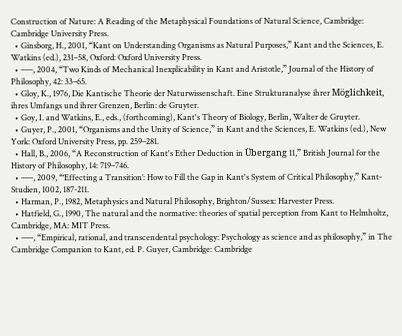Construction of Nature: A Reading of the Metaphysical Foundations of Natural Science, Cambridge: Cambridge University Press.
  • Ginsborg, H., 2001, “Kant on Understanding Organisms as Natural Purposes,” Kant and the Sciences, E. Watkins (ed.), 231–58, Oxford: Oxford University Press.
  • –––, 2004, “Two Kinds of Mechanical Inexplicability in Kant and Aristotle,” Journal of the History of Philosophy, 42: 33–65.
  • Gloy, K., 1976, Die Kantische Theorie der Naturwissenschaft. Eine Strukturanalyse ihrer Möglichkeit, ihres Umfangs und ihrer Grenzen, Berlin: de Gruyter.
  • Goy, I. and Watkins, E., eds., (forthcoming), Kant's Theory of Biology, Berlin, Walter de Gruyter.
  • Guyer, P., 2001, “Organisms and the Unity of Science,” in Kant and the Sciences, E. Watkins (ed.), New York: Oxford University Press, pp. 259–281.
  • Hall, B., 2006, “A Reconstruction of Kant's Ether Deduction in Übergang 11,” British Journal for the History of Philosophy, 14: 719–746.
  • –––, 2009, “‘Effecting a Transition’: How to Fill the Gap in Kant's System of Critical Philosophy,” Kant-Studien, 1002, 187-211.
  • Harman, P., 1982, Metaphysics and Natural Philosophy, Brighton/Sussex: Harvester Press.
  • Hatfield, G., 1990, The natural and the normative: theories of spatial perception from Kant to Helmholtz, Cambridge, MA: MIT Press.
  • –––, “Empirical, rational, and transcendental psychology: Psychology as science and as philosophy,” in The Cambridge Companion to Kant, ed. P. Guyer, Cambridge: Cambridge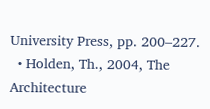University Press, pp. 200–227.
  • Holden, Th., 2004, The Architecture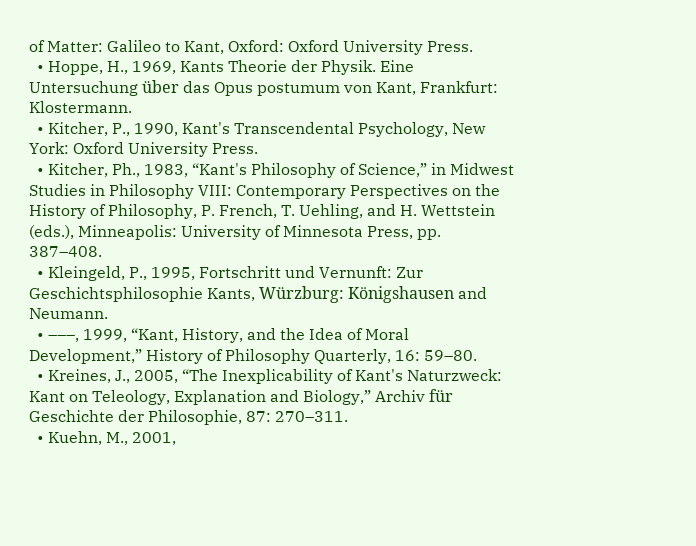of Matter: Galileo to Kant, Oxford: Oxford University Press.
  • Hoppe, H., 1969, Kants Theorie der Physik. Eine Untersuchung über das Opus postumum von Kant, Frankfurt: Klostermann.
  • Kitcher, P., 1990, Kant's Transcendental Psychology, New York: Oxford University Press.
  • Kitcher, Ph., 1983, “Kant's Philosophy of Science,” in Midwest Studies in Philosophy VIII: Contemporary Perspectives on the History of Philosophy, P. French, T. Uehling, and H. Wettstein (eds.), Minneapolis: University of Minnesota Press, pp. 387–408.
  • Kleingeld, P., 1995, Fortschritt und Vernunft: Zur Geschichtsphilosophie Kants, Würzburg: Königshausen and Neumann.
  • –––, 1999, “Kant, History, and the Idea of Moral Development,” History of Philosophy Quarterly, 16: 59–80.
  • Kreines, J., 2005, “The Inexplicability of Kant's Naturzweck: Kant on Teleology, Explanation and Biology,” Archiv für Geschichte der Philosophie, 87: 270–311.
  • Kuehn, M., 2001,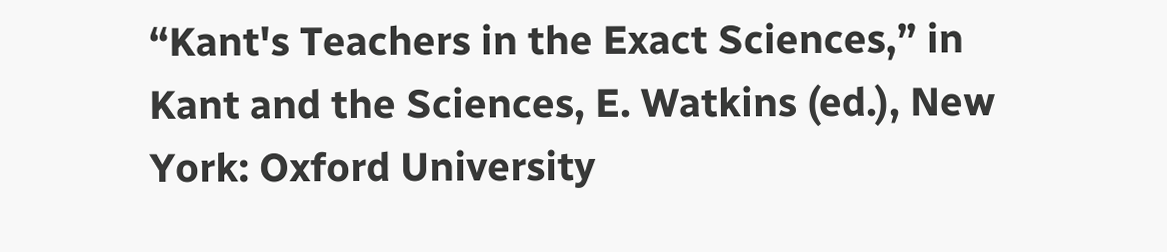“Kant's Teachers in the Exact Sciences,” in Kant and the Sciences, E. Watkins (ed.), New York: Oxford University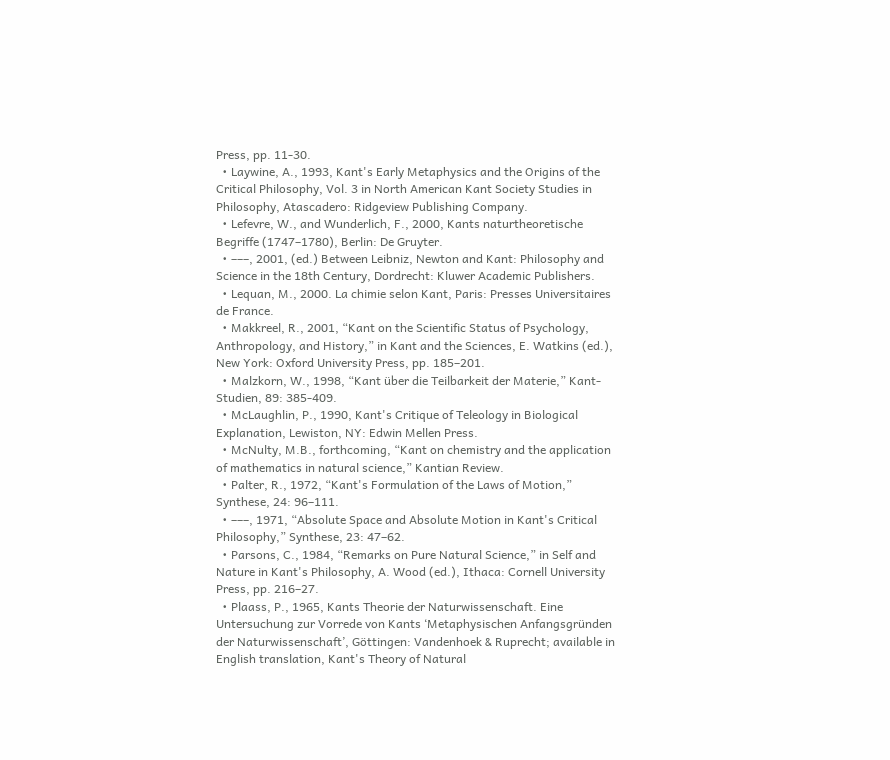Press, pp. 11-30.
  • Laywine, A., 1993, Kant's Early Metaphysics and the Origins of the Critical Philosophy, Vol. 3 in North American Kant Society Studies in Philosophy, Atascadero: Ridgeview Publishing Company.
  • Lefevre, W., and Wunderlich, F., 2000, Kants naturtheoretische Begriffe (1747–1780), Berlin: De Gruyter.
  • –––, 2001, (ed.) Between Leibniz, Newton and Kant: Philosophy and Science in the 18th Century, Dordrecht: Kluwer Academic Publishers.
  • Lequan, M., 2000. La chimie selon Kant, Paris: Presses Universitaires de France.
  • Makkreel, R., 2001, “Kant on the Scientific Status of Psychology, Anthropology, and History,” in Kant and the Sciences, E. Watkins (ed.), New York: Oxford University Press, pp. 185–201.
  • Malzkorn, W., 1998, “Kant über die Teilbarkeit der Materie,” Kant-Studien, 89: 385-409.
  • McLaughlin, P., 1990, Kant's Critique of Teleology in Biological Explanation, Lewiston, NY: Edwin Mellen Press.
  • McNulty, M.B., forthcoming, “Kant on chemistry and the application of mathematics in natural science,” Kantian Review.
  • Palter, R., 1972, “Kant's Formulation of the Laws of Motion,” Synthese, 24: 96–111.
  • –––, 1971, “Absolute Space and Absolute Motion in Kant's Critical Philosophy,” Synthese, 23: 47–62.
  • Parsons, C., 1984, “Remarks on Pure Natural Science,” in Self and Nature in Kant's Philosophy, A. Wood (ed.), Ithaca: Cornell University Press, pp. 216–27.
  • Plaass, P., 1965, Kants Theorie der Naturwissenschaft. Eine Untersuchung zur Vorrede von Kants ‘Metaphysischen Anfangsgründen der Naturwissenschaft’, Göttingen: Vandenhoek & Ruprecht; available in English translation, Kant's Theory of Natural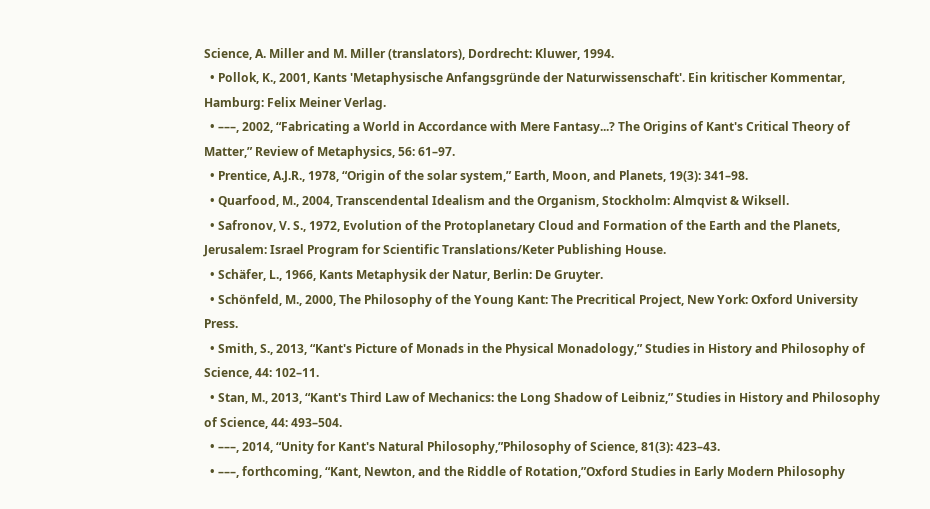Science, A. Miller and M. Miller (translators), Dordrecht: Kluwer, 1994.
  • Pollok, K., 2001, Kants 'Metaphysische Anfangsgründe der Naturwissenschaft'. Ein kritischer Kommentar, Hamburg: Felix Meiner Verlag.
  • –––, 2002, “Fabricating a World in Accordance with Mere Fantasy...? The Origins of Kant's Critical Theory of Matter,” Review of Metaphysics, 56: 61–97.
  • Prentice, A.J.R., 1978, “Origin of the solar system,” Earth, Moon, and Planets, 19(3): 341–98.
  • Quarfood, M., 2004, Transcendental Idealism and the Organism, Stockholm: Almqvist & Wiksell.
  • Safronov, V. S., 1972, Evolution of the Protoplanetary Cloud and Formation of the Earth and the Planets, Jerusalem: Israel Program for Scientific Translations/Keter Publishing House.
  • Schäfer, L., 1966, Kants Metaphysik der Natur, Berlin: De Gruyter.
  • Schönfeld, M., 2000, The Philosophy of the Young Kant: The Precritical Project, New York: Oxford University Press.
  • Smith, S., 2013, “Kant's Picture of Monads in the Physical Monadology,” Studies in History and Philosophy of Science, 44: 102–11.
  • Stan, M., 2013, “Kant's Third Law of Mechanics: the Long Shadow of Leibniz,” Studies in History and Philosophy of Science, 44: 493–504.
  • –––, 2014, “Unity for Kant's Natural Philosophy,”Philosophy of Science, 81(3): 423–43.
  • –––, forthcoming, “Kant, Newton, and the Riddle of Rotation,”Oxford Studies in Early Modern Philosophy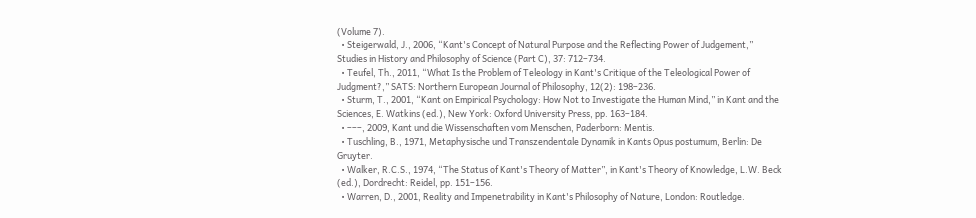(Volume 7).
  • Steigerwald, J., 2006, “Kant's Concept of Natural Purpose and the Reflecting Power of Judgement,” Studies in History and Philosophy of Science (Part C), 37: 712–734.
  • Teufel, Th., 2011, “What Is the Problem of Teleology in Kant's Critique of the Teleological Power of Judgment?,” SATS: Northern European Journal of Philosophy, 12(2): 198–236.
  • Sturm, T., 2001, “Kant on Empirical Psychology: How Not to Investigate the Human Mind,” in Kant and the Sciences, E. Watkins (ed.), New York: Oxford University Press, pp. 163–184.
  • –––, 2009, Kant und die Wissenschaften vom Menschen, Paderborn: Mentis.
  • Tuschling, B., 1971, Metaphysische und Transzendentale Dynamik in Kants Opus postumum, Berlin: De Gruyter.
  • Walker, R.C.S., 1974, “The Status of Kant's Theory of Matter”, in Kant's Theory of Knowledge, L.W. Beck (ed.), Dordrecht: Reidel, pp. 151–156.
  • Warren, D., 2001, Reality and Impenetrability in Kant's Philosophy of Nature, London: Routledge.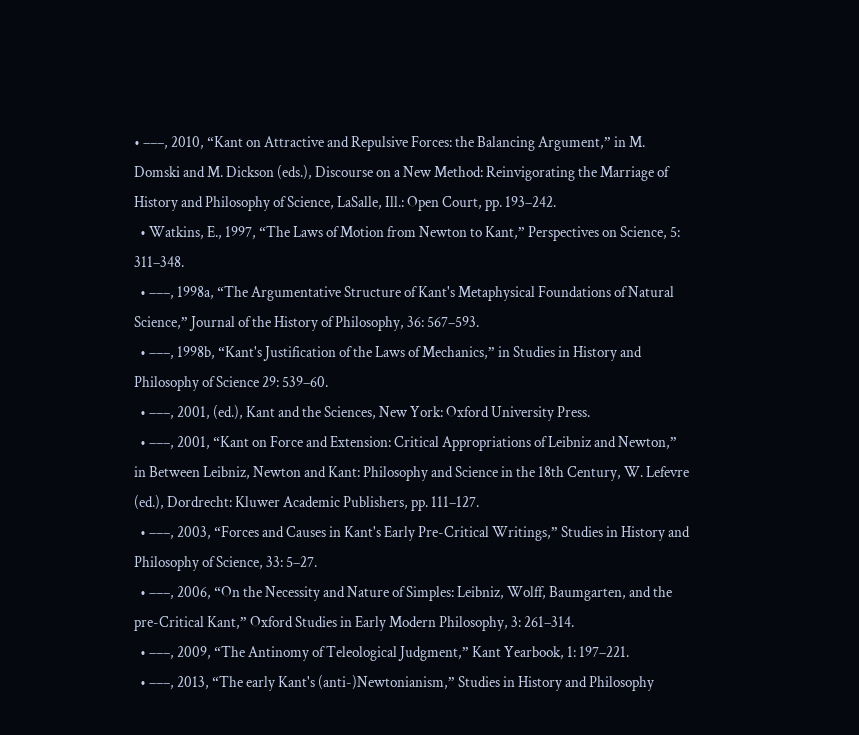• –––, 2010, “Kant on Attractive and Repulsive Forces: the Balancing Argument,” in M. Domski and M. Dickson (eds.), Discourse on a New Method: Reinvigorating the Marriage of History and Philosophy of Science, LaSalle, Ill.: Open Court, pp. 193–242.
  • Watkins, E., 1997, “The Laws of Motion from Newton to Kant,” Perspectives on Science, 5: 311–348.
  • –––, 1998a, “The Argumentative Structure of Kant's Metaphysical Foundations of Natural Science,” Journal of the History of Philosophy, 36: 567–593.
  • –––, 1998b, “Kant's Justification of the Laws of Mechanics,” in Studies in History and Philosophy of Science 29: 539–60.
  • –––, 2001, (ed.), Kant and the Sciences, New York: Oxford University Press.
  • –––, 2001, “Kant on Force and Extension: Critical Appropriations of Leibniz and Newton,” in Between Leibniz, Newton and Kant: Philosophy and Science in the 18th Century, W. Lefevre (ed.), Dordrecht: Kluwer Academic Publishers, pp. 111–127.
  • –––, 2003, “Forces and Causes in Kant's Early Pre-Critical Writings,” Studies in History and Philosophy of Science, 33: 5–27.
  • –––, 2006, “On the Necessity and Nature of Simples: Leibniz, Wolff, Baumgarten, and the pre-Critical Kant,” Oxford Studies in Early Modern Philosophy, 3: 261–314.
  • –––, 2009, “The Antinomy of Teleological Judgment,” Kant Yearbook, 1: 197–221.
  • –––, 2013, “The early Kant's (anti-)Newtonianism,” Studies in History and Philosophy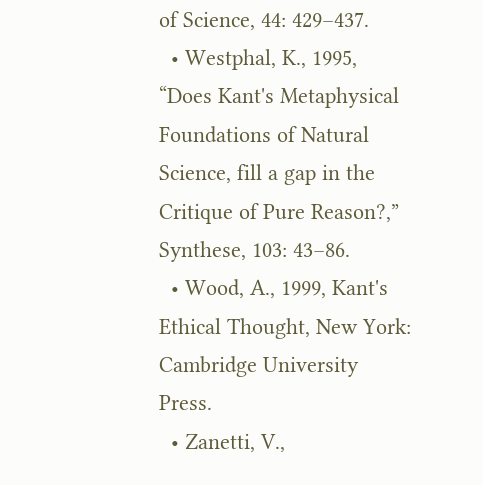of Science, 44: 429–437.
  • Westphal, K., 1995, “Does Kant's Metaphysical Foundations of Natural Science, fill a gap in the Critique of Pure Reason?,” Synthese, 103: 43–86.
  • Wood, A., 1999, Kant's Ethical Thought, New York: Cambridge University Press.
  • Zanetti, V.,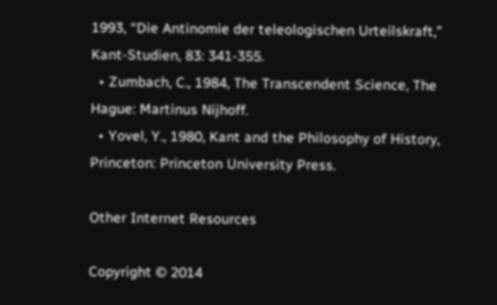1993, “Die Antinomie der teleologischen Urteilskraft,” Kant-Studien, 83: 341-355.
  • Zumbach, C., 1984, The Transcendent Science, The Hague: Martinus Nijhoff.
  • Yovel, Y., 1980, Kant and the Philosophy of History, Princeton: Princeton University Press.

Other Internet Resources

Copyright © 2014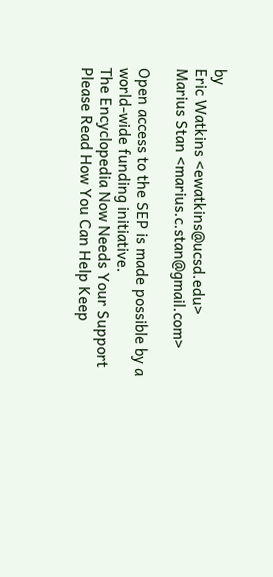by
Eric Watkins <ewatkins@ucsd.edu>
Marius Stan <marius.c.stan@gmail.com>

Open access to the SEP is made possible by a world-wide funding initiative.
The Encyclopedia Now Needs Your Support
Please Read How You Can Help Keep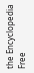the Encyclopedia Free